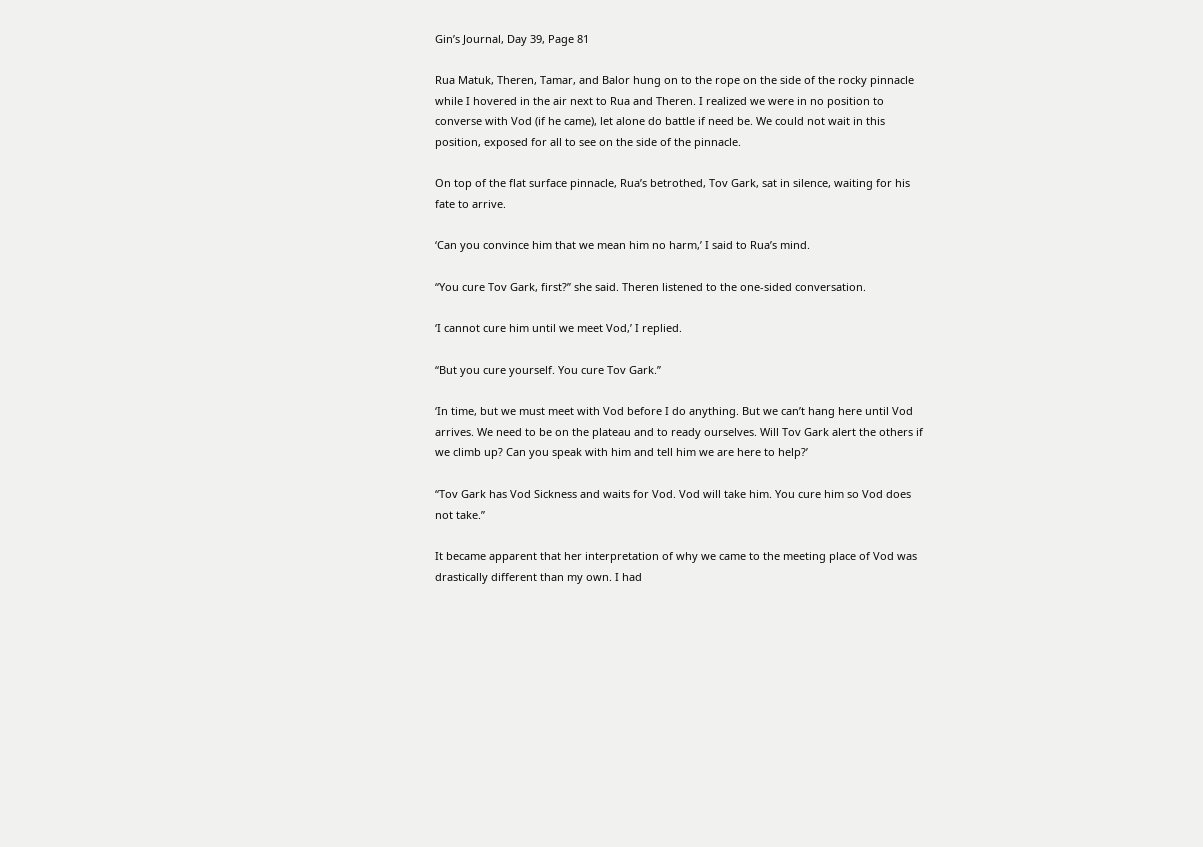Gin’s Journal, Day 39, Page 81

Rua Matuk, Theren, Tamar, and Balor hung on to the rope on the side of the rocky pinnacle while I hovered in the air next to Rua and Theren. I realized we were in no position to converse with Vod (if he came), let alone do battle if need be. We could not wait in this position, exposed for all to see on the side of the pinnacle.

On top of the flat surface pinnacle, Rua’s betrothed, Tov Gark, sat in silence, waiting for his fate to arrive.

‘Can you convince him that we mean him no harm,’ I said to Rua’s mind.

“You cure Tov Gark, first?” she said. Theren listened to the one-sided conversation.

‘I cannot cure him until we meet Vod,’ I replied.

“But you cure yourself. You cure Tov Gark.”

‘In time, but we must meet with Vod before I do anything. But we can’t hang here until Vod arrives. We need to be on the plateau and to ready ourselves. Will Tov Gark alert the others if we climb up? Can you speak with him and tell him we are here to help?’

“Tov Gark has Vod Sickness and waits for Vod. Vod will take him. You cure him so Vod does not take.”

It became apparent that her interpretation of why we came to the meeting place of Vod was drastically different than my own. I had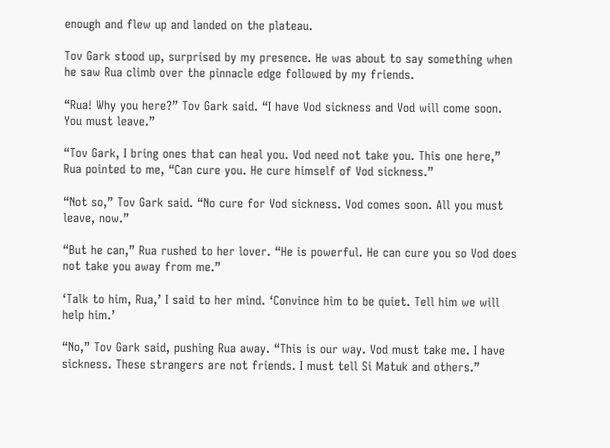enough and flew up and landed on the plateau.

Tov Gark stood up, surprised by my presence. He was about to say something when he saw Rua climb over the pinnacle edge followed by my friends.

“Rua! Why you here?” Tov Gark said. “I have Vod sickness and Vod will come soon. You must leave.”

“Tov Gark, I bring ones that can heal you. Vod need not take you. This one here,” Rua pointed to me, “Can cure you. He cure himself of Vod sickness.”

“Not so,” Tov Gark said. “No cure for Vod sickness. Vod comes soon. All you must leave, now.”

“But he can,” Rua rushed to her lover. “He is powerful. He can cure you so Vod does not take you away from me.”

‘Talk to him, Rua,’ I said to her mind. ‘Convince him to be quiet. Tell him we will help him.’

“No,” Tov Gark said, pushing Rua away. “This is our way. Vod must take me. I have sickness. These strangers are not friends. I must tell Si Matuk and others.”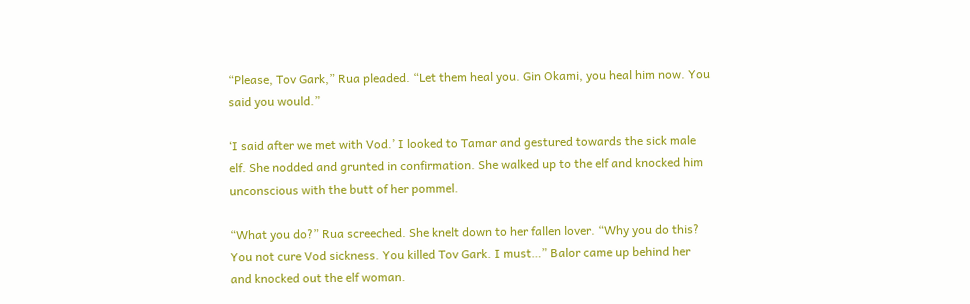“Please, Tov Gark,” Rua pleaded. “Let them heal you. Gin Okami, you heal him now. You said you would.”

‘I said after we met with Vod.’ I looked to Tamar and gestured towards the sick male elf. She nodded and grunted in confirmation. She walked up to the elf and knocked him unconscious with the butt of her pommel.

“What you do?” Rua screeched. She knelt down to her fallen lover. “Why you do this? You not cure Vod sickness. You killed Tov Gark. I must…” Balor came up behind her and knocked out the elf woman.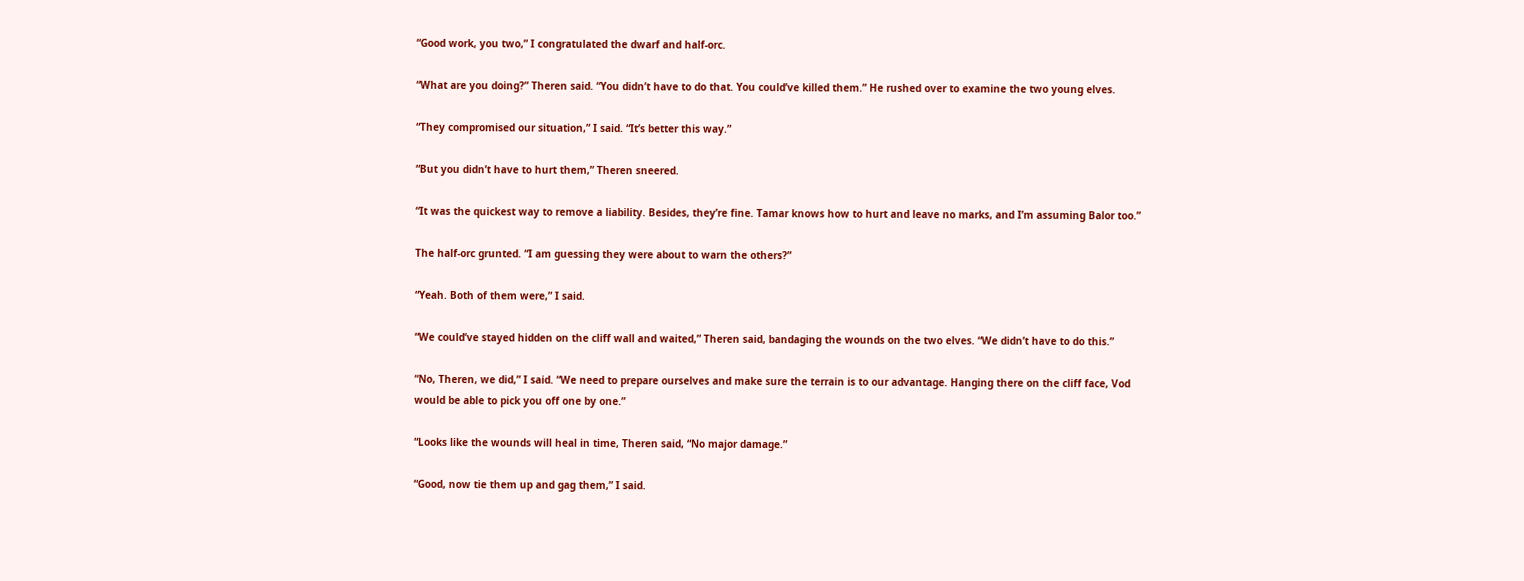“Good work, you two,” I congratulated the dwarf and half-orc.

“What are you doing?” Theren said. “You didn’t have to do that. You could’ve killed them.” He rushed over to examine the two young elves.

“They compromised our situation,” I said. “It’s better this way.”

“But you didn’t have to hurt them,” Theren sneered.

“It was the quickest way to remove a liability. Besides, they’re fine. Tamar knows how to hurt and leave no marks, and I’m assuming Balor too.”

The half-orc grunted. “I am guessing they were about to warn the others?”

“Yeah. Both of them were,” I said.

“We could’ve stayed hidden on the cliff wall and waited,” Theren said, bandaging the wounds on the two elves. “We didn’t have to do this.”

“No, Theren, we did,” I said. “We need to prepare ourselves and make sure the terrain is to our advantage. Hanging there on the cliff face, Vod would be able to pick you off one by one.”

“Looks like the wounds will heal in time, Theren said, “No major damage.”

“Good, now tie them up and gag them,” I said.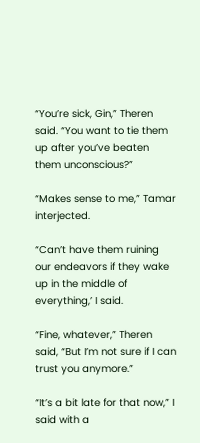“You’re sick, Gin,” Theren said. “You want to tie them up after you’ve beaten them unconscious?”

“Makes sense to me,” Tamar interjected.

“Can’t have them ruining our endeavors if they wake up in the middle of everything,’ I said.

“Fine, whatever,” Theren said, “But I’m not sure if I can trust you anymore.”

“It’s a bit late for that now,” I said with a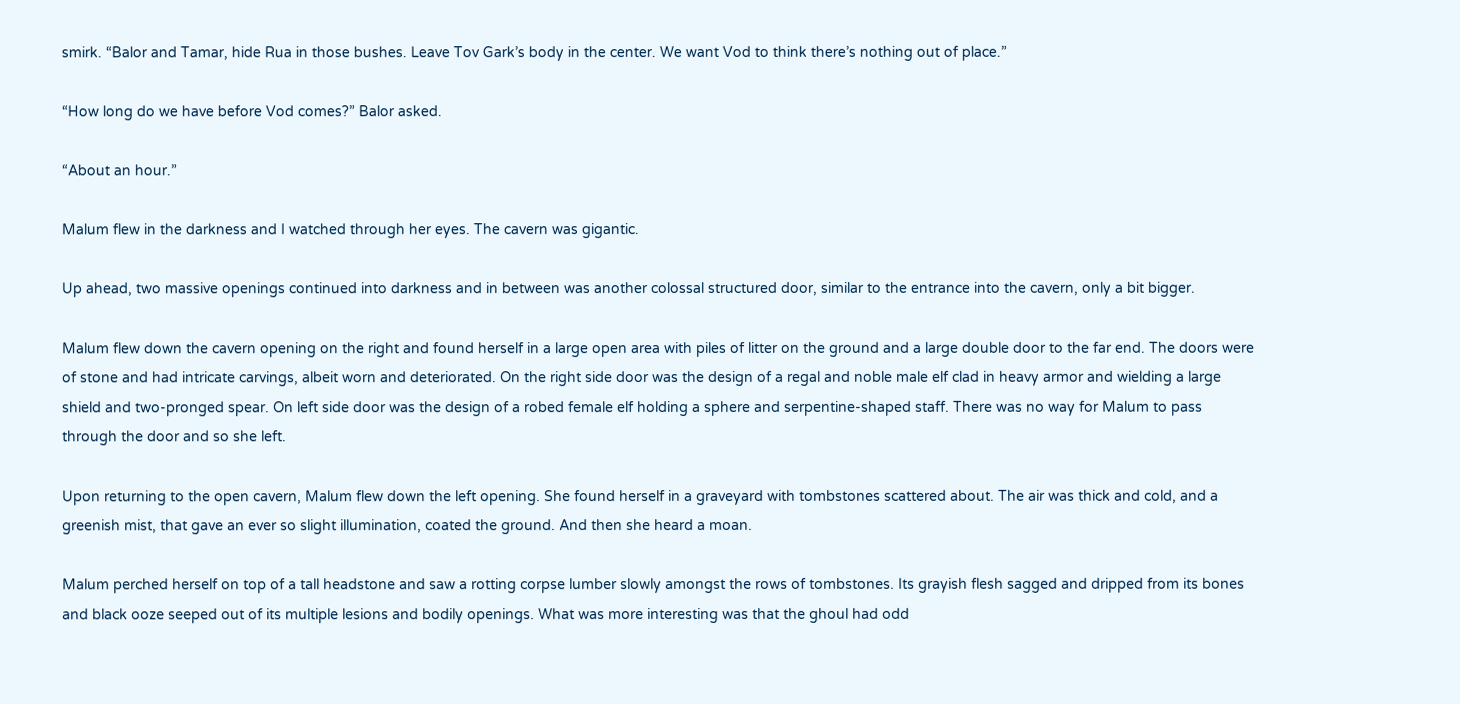smirk. “Balor and Tamar, hide Rua in those bushes. Leave Tov Gark’s body in the center. We want Vod to think there’s nothing out of place.”

“How long do we have before Vod comes?” Balor asked.

“About an hour.”

Malum flew in the darkness and I watched through her eyes. The cavern was gigantic.

Up ahead, two massive openings continued into darkness and in between was another colossal structured door, similar to the entrance into the cavern, only a bit bigger.

Malum flew down the cavern opening on the right and found herself in a large open area with piles of litter on the ground and a large double door to the far end. The doors were of stone and had intricate carvings, albeit worn and deteriorated. On the right side door was the design of a regal and noble male elf clad in heavy armor and wielding a large shield and two-pronged spear. On left side door was the design of a robed female elf holding a sphere and serpentine-shaped staff. There was no way for Malum to pass through the door and so she left.

Upon returning to the open cavern, Malum flew down the left opening. She found herself in a graveyard with tombstones scattered about. The air was thick and cold, and a greenish mist, that gave an ever so slight illumination, coated the ground. And then she heard a moan.

Malum perched herself on top of a tall headstone and saw a rotting corpse lumber slowly amongst the rows of tombstones. Its grayish flesh sagged and dripped from its bones and black ooze seeped out of its multiple lesions and bodily openings. What was more interesting was that the ghoul had odd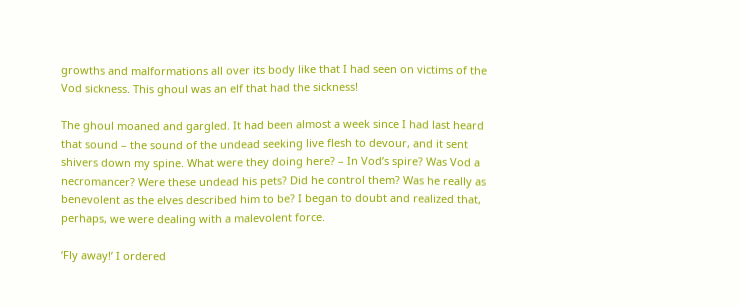growths and malformations all over its body like that I had seen on victims of the Vod sickness. This ghoul was an elf that had the sickness!

The ghoul moaned and gargled. It had been almost a week since I had last heard that sound – the sound of the undead seeking live flesh to devour, and it sent shivers down my spine. What were they doing here? – In Vod’s spire? Was Vod a necromancer? Were these undead his pets? Did he control them? Was he really as benevolent as the elves described him to be? I began to doubt and realized that, perhaps, we were dealing with a malevolent force.

‘Fly away!’ I ordered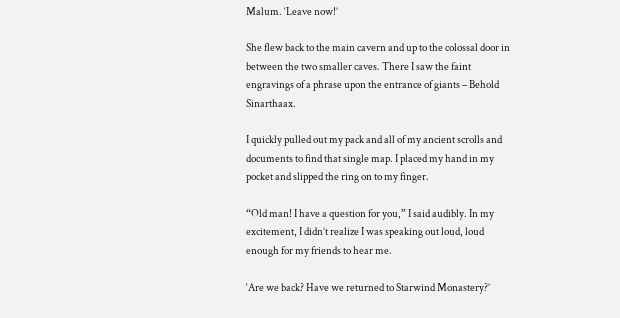Malum. ‘Leave now!’

She flew back to the main cavern and up to the colossal door in between the two smaller caves. There I saw the faint engravings of a phrase upon the entrance of giants – Behold Sinarthaax.

I quickly pulled out my pack and all of my ancient scrolls and documents to find that single map. I placed my hand in my pocket and slipped the ring on to my finger.

“Old man! I have a question for you,” I said audibly. In my excitement, I didn’t realize I was speaking out loud, loud enough for my friends to hear me.

‘Are we back? Have we returned to Starwind Monastery?’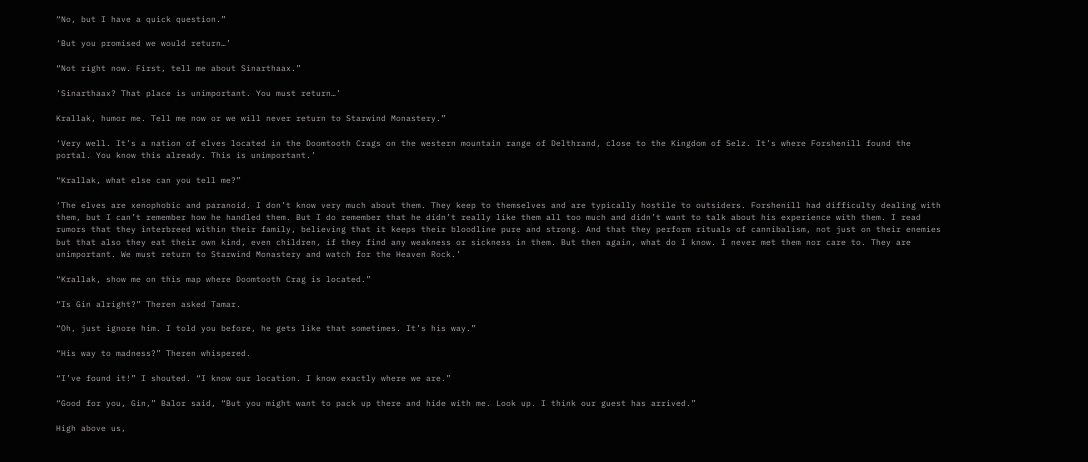“No, but I have a quick question.”

‘But you promised we would return…’

“Not right now. First, tell me about Sinarthaax.”

‘Sinarthaax? That place is unimportant. You must return…’

Krallak, humor me. Tell me now or we will never return to Starwind Monastery.”

‘Very well. It’s a nation of elves located in the Doomtooth Crags on the western mountain range of Delthrand, close to the Kingdom of Selz. It’s where Forshenill found the portal. You know this already. This is unimportant.’

“Krallak, what else can you tell me?”

‘The elves are xenophobic and paranoid. I don’t know very much about them. They keep to themselves and are typically hostile to outsiders. Forshenill had difficulty dealing with them, but I can’t remember how he handled them. But I do remember that he didn’t really like them all too much and didn’t want to talk about his experience with them. I read rumors that they interbreed within their family, believing that it keeps their bloodline pure and strong. And that they perform rituals of cannibalism, not just on their enemies but that also they eat their own kind, even children, if they find any weakness or sickness in them. But then again, what do I know. I never met them nor care to. They are unimportant. We must return to Starwind Monastery and watch for the Heaven Rock.’

“Krallak, show me on this map where Doomtooth Crag is located.”

“Is Gin alright?” Theren asked Tamar.

“Oh, just ignore him. I told you before, he gets like that sometimes. It’s his way.”

“His way to madness?” Theren whispered.

“I’ve found it!” I shouted. “I know our location. I know exactly where we are.”

“Good for you, Gin,” Balor said, “But you might want to pack up there and hide with me. Look up. I think our guest has arrived.”

High above us,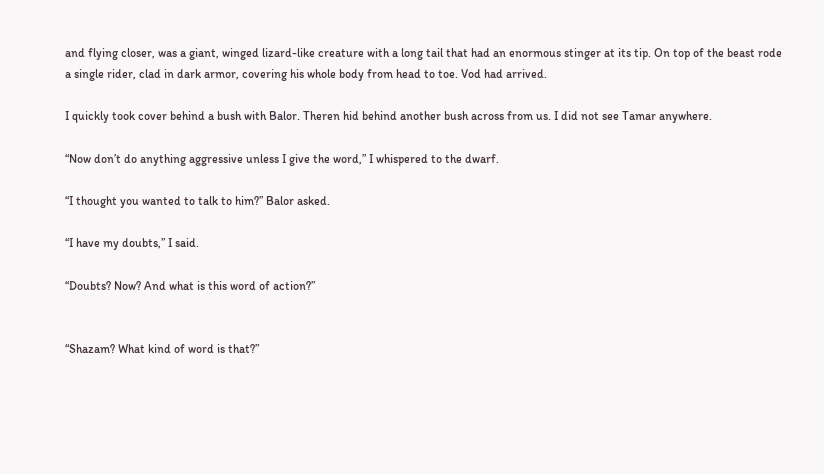and flying closer, was a giant, winged lizard-like creature with a long tail that had an enormous stinger at its tip. On top of the beast rode a single rider, clad in dark armor, covering his whole body from head to toe. Vod had arrived.

I quickly took cover behind a bush with Balor. Theren hid behind another bush across from us. I did not see Tamar anywhere.

“Now don’t do anything aggressive unless I give the word,” I whispered to the dwarf.

“I thought you wanted to talk to him?” Balor asked.

“I have my doubts,” I said.

“Doubts? Now? And what is this word of action?”


“Shazam? What kind of word is that?”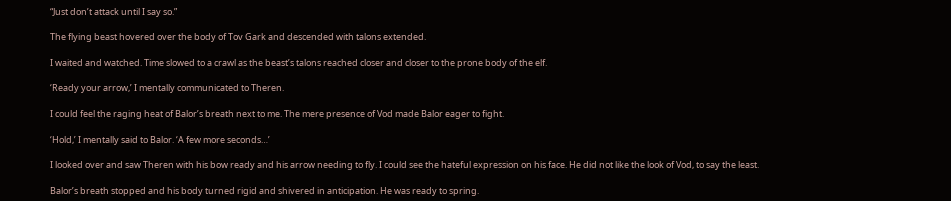“Just don’t attack until I say so.”

The flying beast hovered over the body of Tov Gark and descended with talons extended.

I waited and watched. Time slowed to a crawl as the beast’s talons reached closer and closer to the prone body of the elf.

‘Ready your arrow,’ I mentally communicated to Theren.

I could feel the raging heat of Balor’s breath next to me. The mere presence of Vod made Balor eager to fight.

‘Hold,’ I mentally said to Balor. ‘A few more seconds…’

I looked over and saw Theren with his bow ready and his arrow needing to fly. I could see the hateful expression on his face. He did not like the look of Vod, to say the least.

Balor’s breath stopped and his body turned rigid and shivered in anticipation. He was ready to spring.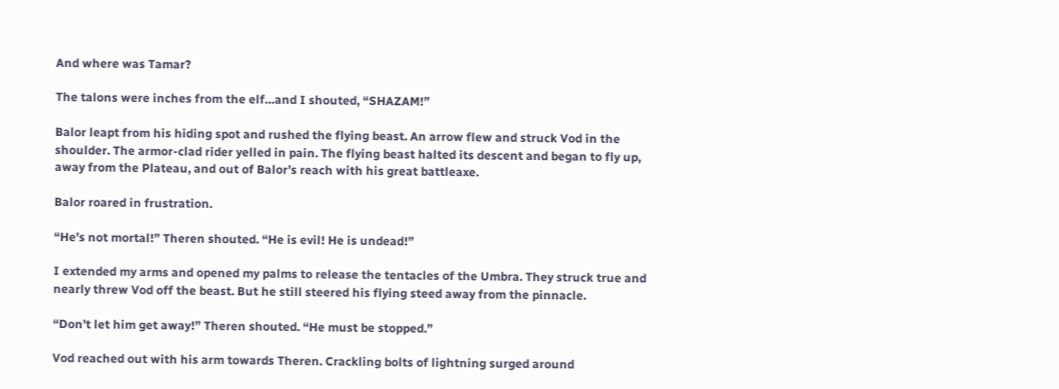And where was Tamar?

The talons were inches from the elf…and I shouted, “SHAZAM!”

Balor leapt from his hiding spot and rushed the flying beast. An arrow flew and struck Vod in the shoulder. The armor-clad rider yelled in pain. The flying beast halted its descent and began to fly up, away from the Plateau, and out of Balor’s reach with his great battleaxe.

Balor roared in frustration.

“He’s not mortal!” Theren shouted. “He is evil! He is undead!”

I extended my arms and opened my palms to release the tentacles of the Umbra. They struck true and nearly threw Vod off the beast. But he still steered his flying steed away from the pinnacle.

“Don’t let him get away!” Theren shouted. “He must be stopped.”

Vod reached out with his arm towards Theren. Crackling bolts of lightning surged around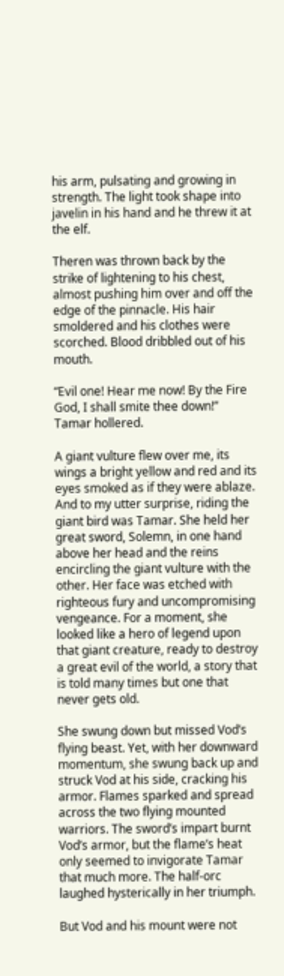his arm, pulsating and growing in strength. The light took shape into javelin in his hand and he threw it at the elf.

Theren was thrown back by the strike of lightening to his chest, almost pushing him over and off the edge of the pinnacle. His hair smoldered and his clothes were scorched. Blood dribbled out of his mouth.

“Evil one! Hear me now! By the Fire God, I shall smite thee down!” Tamar hollered.

A giant vulture flew over me, its wings a bright yellow and red and its eyes smoked as if they were ablaze. And to my utter surprise, riding the giant bird was Tamar. She held her great sword, Solemn, in one hand above her head and the reins encircling the giant vulture with the other. Her face was etched with righteous fury and uncompromising vengeance. For a moment, she looked like a hero of legend upon that giant creature, ready to destroy a great evil of the world, a story that is told many times but one that never gets old.

She swung down but missed Vod’s flying beast. Yet, with her downward momentum, she swung back up and struck Vod at his side, cracking his armor. Flames sparked and spread across the two flying mounted warriors. The sword’s impart burnt Vod’s armor, but the flame’s heat only seemed to invigorate Tamar that much more. The half-orc laughed hysterically in her triumph.

But Vod and his mount were not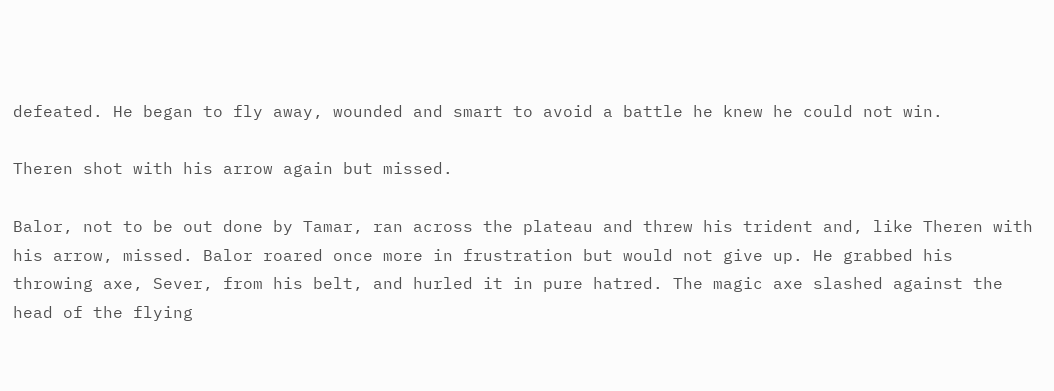defeated. He began to fly away, wounded and smart to avoid a battle he knew he could not win.

Theren shot with his arrow again but missed.

Balor, not to be out done by Tamar, ran across the plateau and threw his trident and, like Theren with his arrow, missed. Balor roared once more in frustration but would not give up. He grabbed his throwing axe, Sever, from his belt, and hurled it in pure hatred. The magic axe slashed against the head of the flying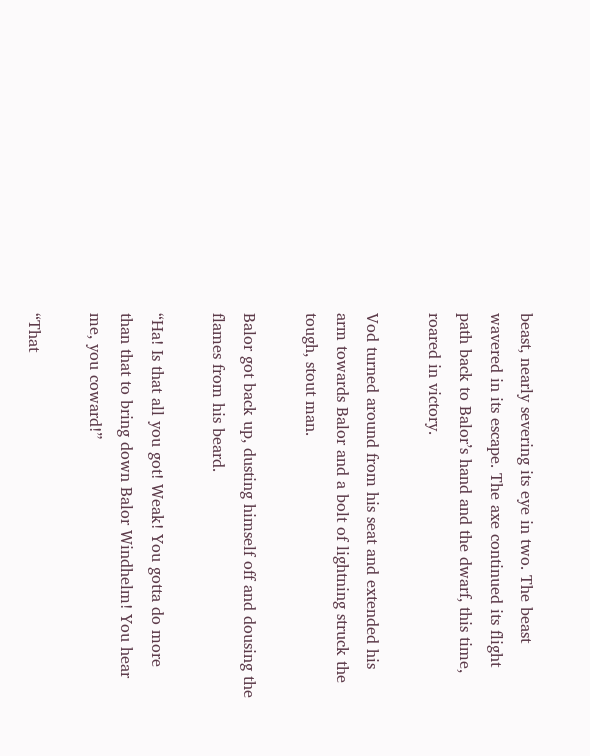beast, nearly severing its eye in two. The beast wavered in its escape. The axe continued its flight path back to Balor’s hand and the dwarf, this time, roared in victory.

Vod turned around from his seat and extended his arm towards Balor and a bolt of lightning struck the tough, stout man.

Balor got back up, dusting himself off and dousing the flames from his beard.

“Ha! Is that all you got! Weak! You gotta do more than that to bring down Balor Windhelm! You hear me, you coward!”

“That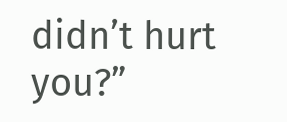didn’t hurt you?”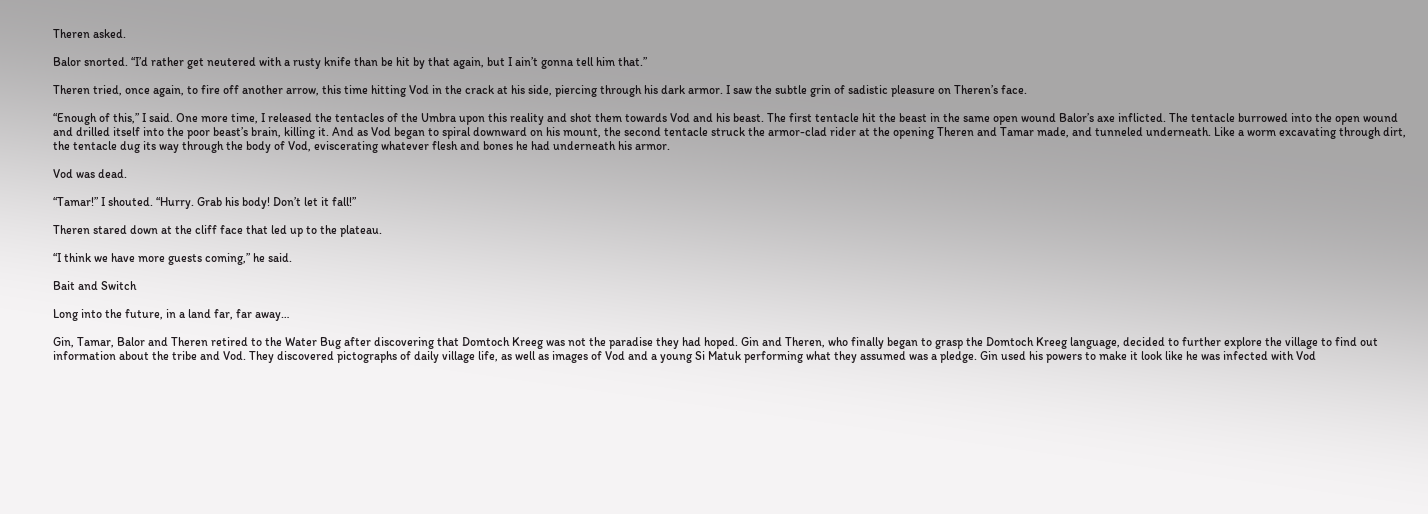Theren asked.

Balor snorted. “I’d rather get neutered with a rusty knife than be hit by that again, but I ain’t gonna tell him that.”

Theren tried, once again, to fire off another arrow, this time hitting Vod in the crack at his side, piercing through his dark armor. I saw the subtle grin of sadistic pleasure on Theren’s face.

“Enough of this,” I said. One more time, I released the tentacles of the Umbra upon this reality and shot them towards Vod and his beast. The first tentacle hit the beast in the same open wound Balor’s axe inflicted. The tentacle burrowed into the open wound and drilled itself into the poor beast’s brain, killing it. And as Vod began to spiral downward on his mount, the second tentacle struck the armor-clad rider at the opening Theren and Tamar made, and tunneled underneath. Like a worm excavating through dirt, the tentacle dug its way through the body of Vod, eviscerating whatever flesh and bones he had underneath his armor.

Vod was dead.

“Tamar!” I shouted. “Hurry. Grab his body! Don’t let it fall!”

Theren stared down at the cliff face that led up to the plateau.

“I think we have more guests coming,” he said.

Bait and Switch

Long into the future, in a land far, far away…

Gin, Tamar, Balor and Theren retired to the Water Bug after discovering that Domtoch Kreeg was not the paradise they had hoped. Gin and Theren, who finally began to grasp the Domtoch Kreeg language, decided to further explore the village to find out information about the tribe and Vod. They discovered pictographs of daily village life, as well as images of Vod and a young Si Matuk performing what they assumed was a pledge. Gin used his powers to make it look like he was infected with Vod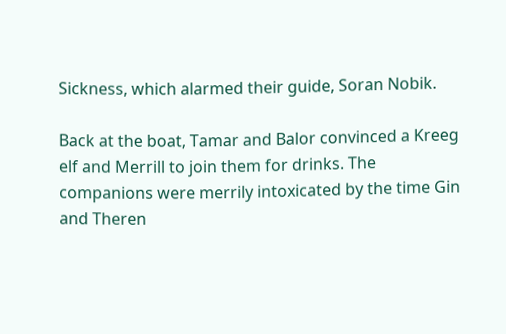Sickness, which alarmed their guide, Soran Nobik.

Back at the boat, Tamar and Balor convinced a Kreeg elf and Merrill to join them for drinks. The companions were merrily intoxicated by the time Gin and Theren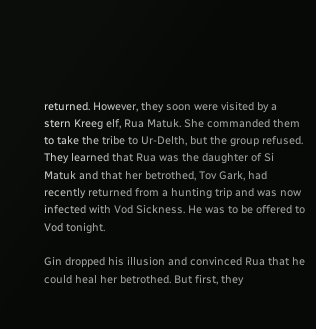returned. However, they soon were visited by a stern Kreeg elf, Rua Matuk. She commanded them to take the tribe to Ur-Delth, but the group refused. They learned that Rua was the daughter of Si Matuk and that her betrothed, Tov Gark, had recently returned from a hunting trip and was now infected with Vod Sickness. He was to be offered to Vod tonight.

Gin dropped his illusion and convinced Rua that he could heal her betrothed. But first, they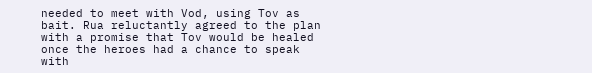needed to meet with Vod, using Tov as bait. Rua reluctantly agreed to the plan with a promise that Tov would be healed once the heroes had a chance to speak with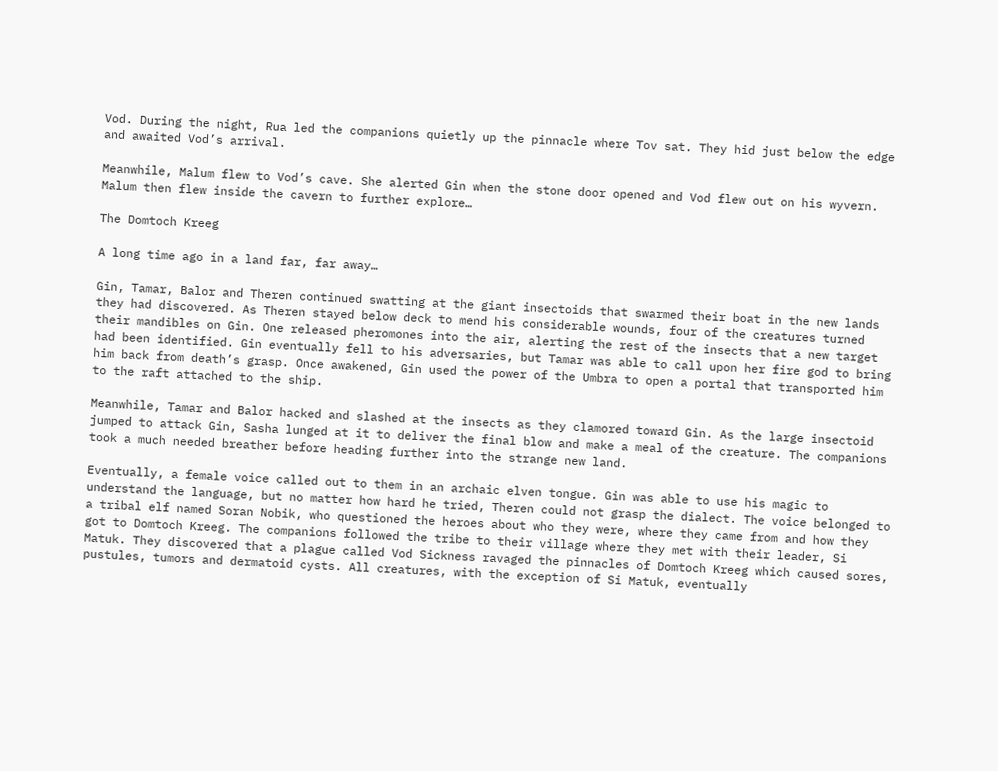Vod. During the night, Rua led the companions quietly up the pinnacle where Tov sat. They hid just below the edge and awaited Vod’s arrival.

Meanwhile, Malum flew to Vod’s cave. She alerted Gin when the stone door opened and Vod flew out on his wyvern. Malum then flew inside the cavern to further explore…

The Domtoch Kreeg

A long time ago in a land far, far away…

Gin, Tamar, Balor and Theren continued swatting at the giant insectoids that swarmed their boat in the new lands they had discovered. As Theren stayed below deck to mend his considerable wounds, four of the creatures turned their mandibles on Gin. One released pheromones into the air, alerting the rest of the insects that a new target had been identified. Gin eventually fell to his adversaries, but Tamar was able to call upon her fire god to bring him back from death’s grasp. Once awakened, Gin used the power of the Umbra to open a portal that transported him to the raft attached to the ship.

Meanwhile, Tamar and Balor hacked and slashed at the insects as they clamored toward Gin. As the large insectoid jumped to attack Gin, Sasha lunged at it to deliver the final blow and make a meal of the creature. The companions took a much needed breather before heading further into the strange new land.

Eventually, a female voice called out to them in an archaic elven tongue. Gin was able to use his magic to understand the language, but no matter how hard he tried, Theren could not grasp the dialect. The voice belonged to a tribal elf named Soran Nobik, who questioned the heroes about who they were, where they came from and how they got to Domtoch Kreeg. The companions followed the tribe to their village where they met with their leader, Si Matuk. They discovered that a plague called Vod Sickness ravaged the pinnacles of Domtoch Kreeg which caused sores, pustules, tumors and dermatoid cysts. All creatures, with the exception of Si Matuk, eventually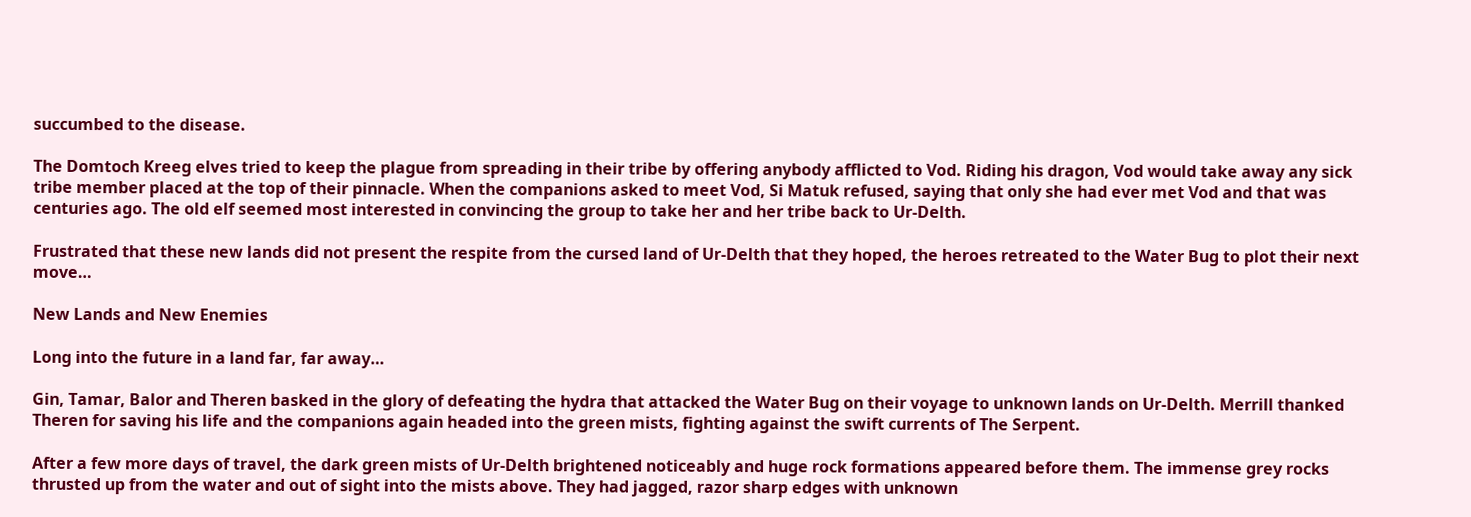succumbed to the disease.

The Domtoch Kreeg elves tried to keep the plague from spreading in their tribe by offering anybody afflicted to Vod. Riding his dragon, Vod would take away any sick tribe member placed at the top of their pinnacle. When the companions asked to meet Vod, Si Matuk refused, saying that only she had ever met Vod and that was centuries ago. The old elf seemed most interested in convincing the group to take her and her tribe back to Ur-Delth.

Frustrated that these new lands did not present the respite from the cursed land of Ur-Delth that they hoped, the heroes retreated to the Water Bug to plot their next move…

New Lands and New Enemies

Long into the future in a land far, far away…

Gin, Tamar, Balor and Theren basked in the glory of defeating the hydra that attacked the Water Bug on their voyage to unknown lands on Ur-Delth. Merrill thanked Theren for saving his life and the companions again headed into the green mists, fighting against the swift currents of The Serpent.

After a few more days of travel, the dark green mists of Ur-Delth brightened noticeably and huge rock formations appeared before them. The immense grey rocks thrusted up from the water and out of sight into the mists above. They had jagged, razor sharp edges with unknown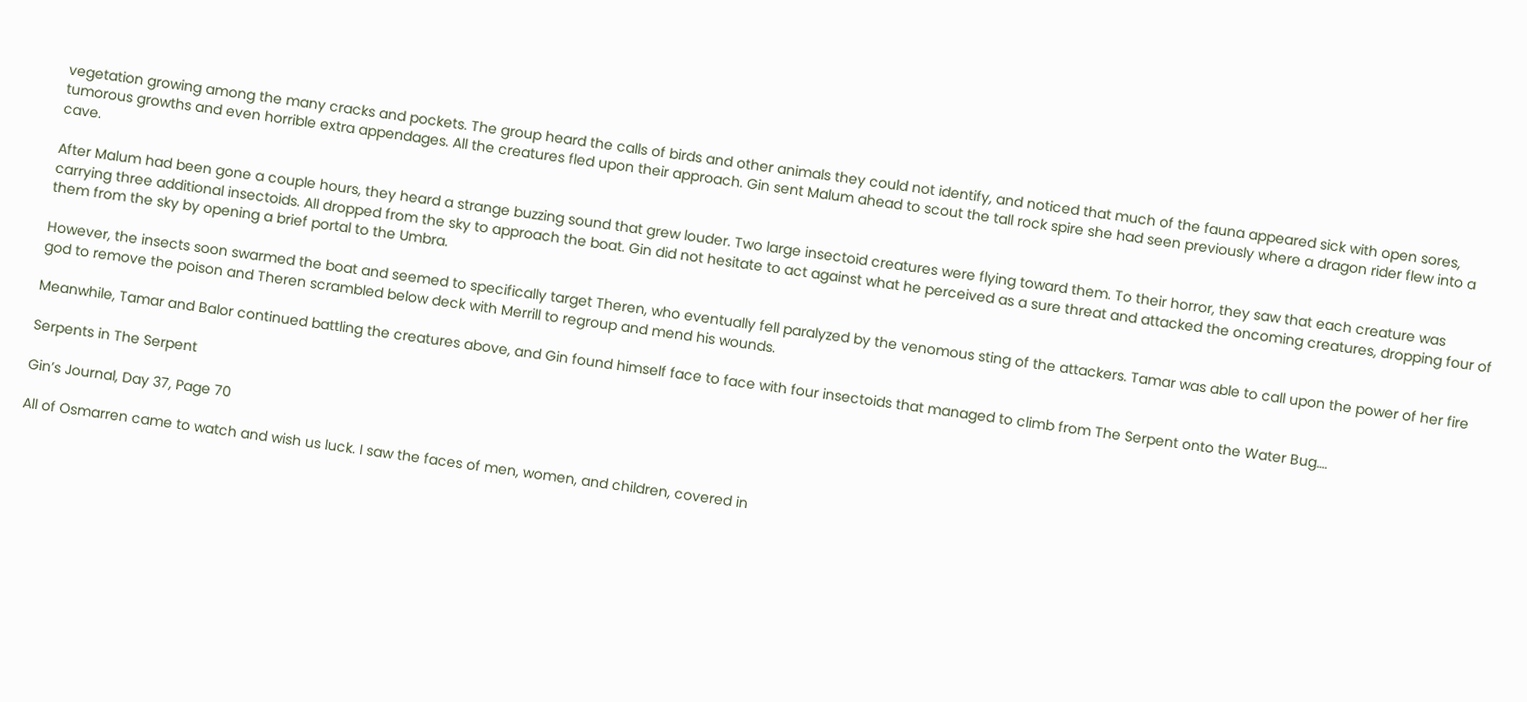vegetation growing among the many cracks and pockets. The group heard the calls of birds and other animals they could not identify, and noticed that much of the fauna appeared sick with open sores, tumorous growths and even horrible extra appendages. All the creatures fled upon their approach. Gin sent Malum ahead to scout the tall rock spire she had seen previously where a dragon rider flew into a cave.

After Malum had been gone a couple hours, they heard a strange buzzing sound that grew louder. Two large insectoid creatures were flying toward them. To their horror, they saw that each creature was carrying three additional insectoids. All dropped from the sky to approach the boat. Gin did not hesitate to act against what he perceived as a sure threat and attacked the oncoming creatures, dropping four of them from the sky by opening a brief portal to the Umbra.

However, the insects soon swarmed the boat and seemed to specifically target Theren, who eventually fell paralyzed by the venomous sting of the attackers. Tamar was able to call upon the power of her fire god to remove the poison and Theren scrambled below deck with Merrill to regroup and mend his wounds.

Meanwhile, Tamar and Balor continued battling the creatures above, and Gin found himself face to face with four insectoids that managed to climb from The Serpent onto the Water Bug….

Serpents in The Serpent

Gin’s Journal, Day 37, Page 70

All of Osmarren came to watch and wish us luck. I saw the faces of men, women, and children, covered in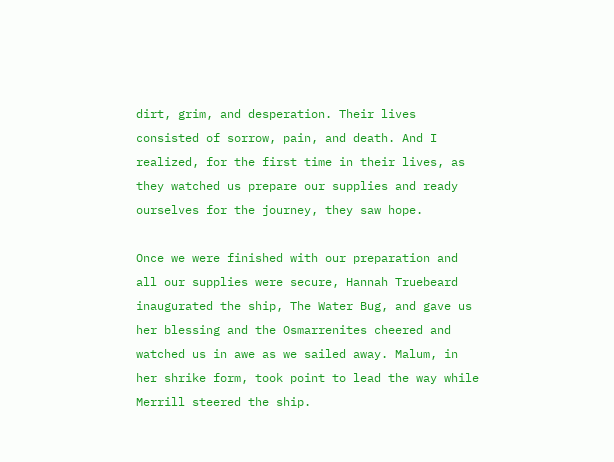dirt, grim, and desperation. Their lives consisted of sorrow, pain, and death. And I realized, for the first time in their lives, as they watched us prepare our supplies and ready ourselves for the journey, they saw hope.

Once we were finished with our preparation and all our supplies were secure, Hannah Truebeard inaugurated the ship, The Water Bug, and gave us her blessing and the Osmarrenites cheered and watched us in awe as we sailed away. Malum, in her shrike form, took point to lead the way while Merrill steered the ship.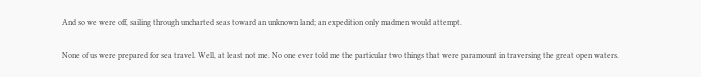And so we were off, sailing through uncharted seas toward an unknown land; an expedition only madmen would attempt.

None of us were prepared for sea travel. Well, at least not me. No one ever told me the particular two things that were paramount in traversing the great open waters.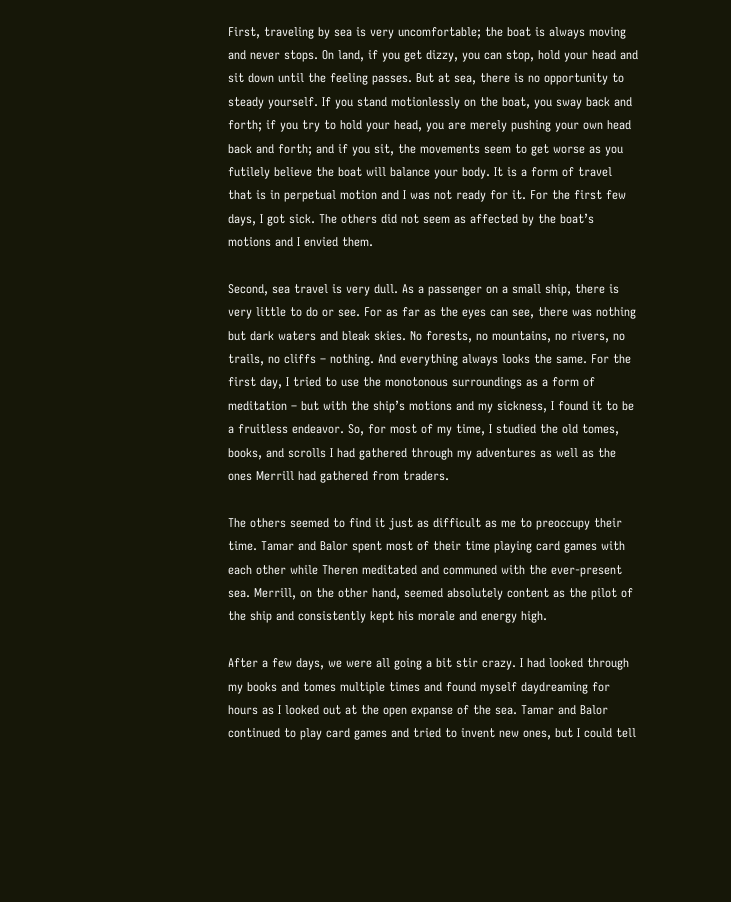First, traveling by sea is very uncomfortable; the boat is always moving and never stops. On land, if you get dizzy, you can stop, hold your head and sit down until the feeling passes. But at sea, there is no opportunity to steady yourself. If you stand motionlessly on the boat, you sway back and forth; if you try to hold your head, you are merely pushing your own head back and forth; and if you sit, the movements seem to get worse as you futilely believe the boat will balance your body. It is a form of travel that is in perpetual motion and I was not ready for it. For the first few days, I got sick. The others did not seem as affected by the boat’s motions and I envied them.

Second, sea travel is very dull. As a passenger on a small ship, there is very little to do or see. For as far as the eyes can see, there was nothing but dark waters and bleak skies. No forests, no mountains, no rivers, no trails, no cliffs – nothing. And everything always looks the same. For the first day, I tried to use the monotonous surroundings as a form of meditation – but with the ship’s motions and my sickness, I found it to be a fruitless endeavor. So, for most of my time, I studied the old tomes, books, and scrolls I had gathered through my adventures as well as the ones Merrill had gathered from traders.

The others seemed to find it just as difficult as me to preoccupy their time. Tamar and Balor spent most of their time playing card games with each other while Theren meditated and communed with the ever-present sea. Merrill, on the other hand, seemed absolutely content as the pilot of the ship and consistently kept his morale and energy high.

After a few days, we were all going a bit stir crazy. I had looked through my books and tomes multiple times and found myself daydreaming for hours as I looked out at the open expanse of the sea. Tamar and Balor continued to play card games and tried to invent new ones, but I could tell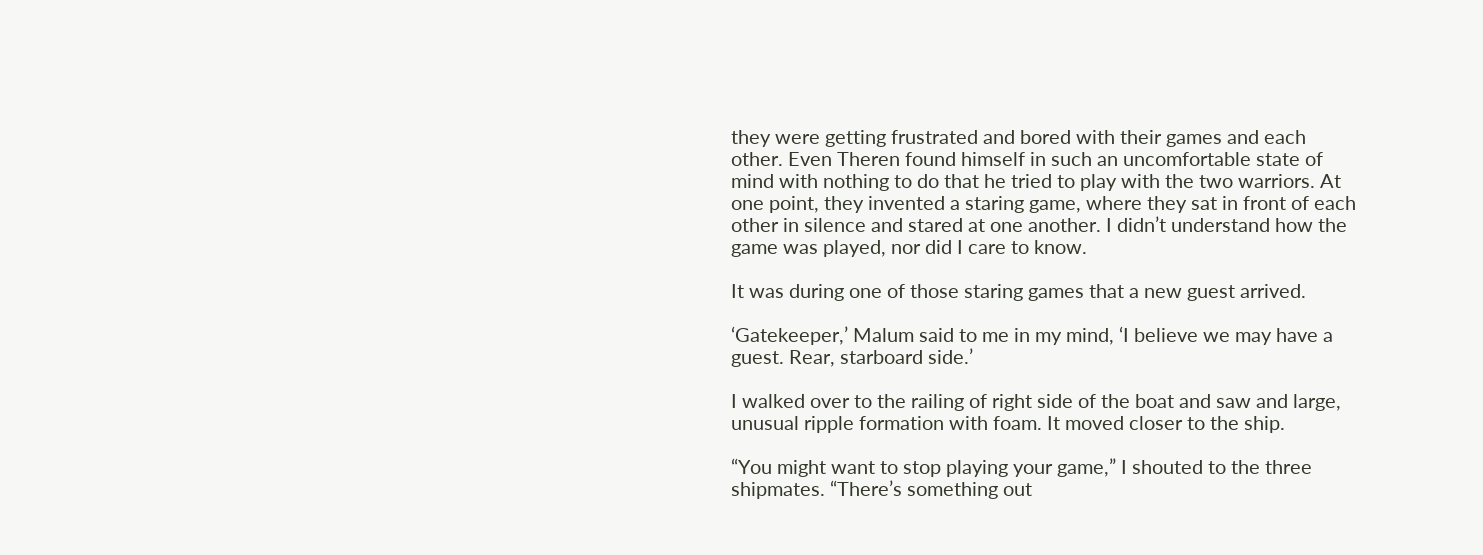they were getting frustrated and bored with their games and each other. Even Theren found himself in such an uncomfortable state of mind with nothing to do that he tried to play with the two warriors. At one point, they invented a staring game, where they sat in front of each other in silence and stared at one another. I didn’t understand how the game was played, nor did I care to know.

It was during one of those staring games that a new guest arrived.

‘Gatekeeper,’ Malum said to me in my mind, ‘I believe we may have a guest. Rear, starboard side.’

I walked over to the railing of right side of the boat and saw and large, unusual ripple formation with foam. It moved closer to the ship.

“You might want to stop playing your game,” I shouted to the three shipmates. “There’s something out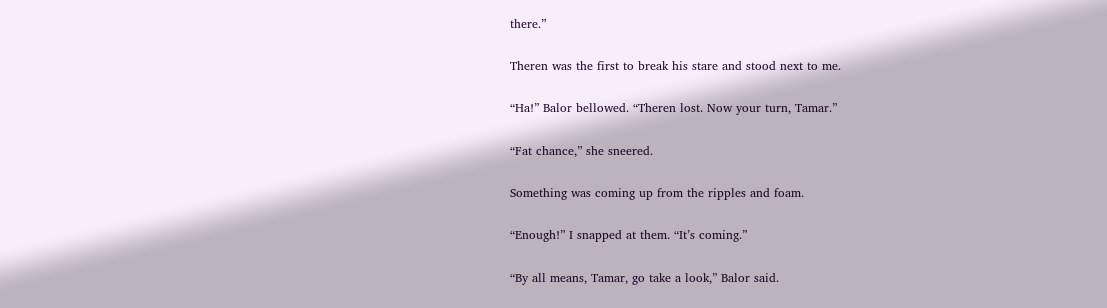there.”

Theren was the first to break his stare and stood next to me.

“Ha!” Balor bellowed. “Theren lost. Now your turn, Tamar.”

“Fat chance,” she sneered.

Something was coming up from the ripples and foam.

“Enough!” I snapped at them. “It’s coming.”

“By all means, Tamar, go take a look,” Balor said.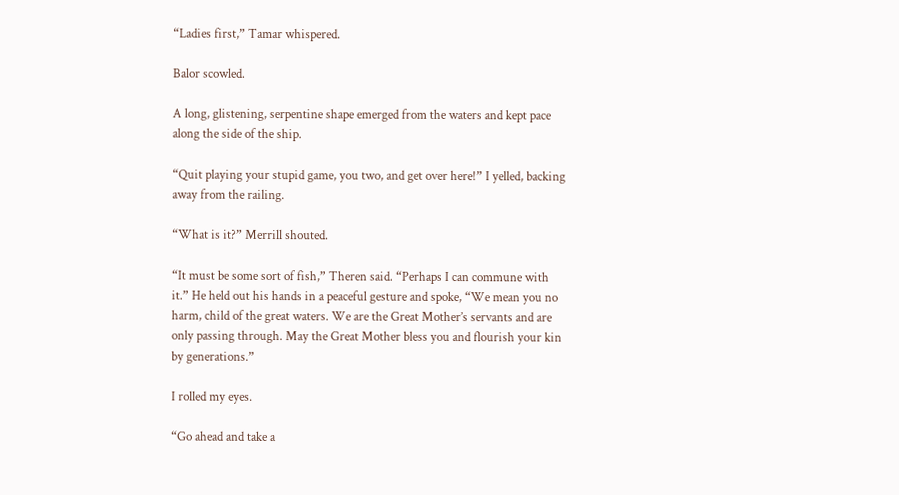“Ladies first,” Tamar whispered.

Balor scowled.

A long, glistening, serpentine shape emerged from the waters and kept pace along the side of the ship.

“Quit playing your stupid game, you two, and get over here!” I yelled, backing away from the railing.

“What is it?” Merrill shouted.

“It must be some sort of fish,” Theren said. “Perhaps I can commune with it.” He held out his hands in a peaceful gesture and spoke, “We mean you no harm, child of the great waters. We are the Great Mother’s servants and are only passing through. May the Great Mother bless you and flourish your kin by generations.”

I rolled my eyes.

“Go ahead and take a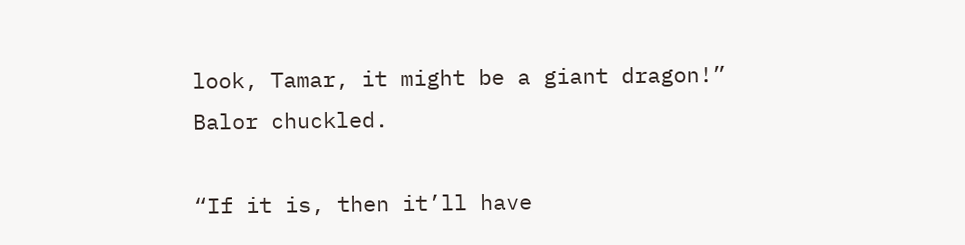look, Tamar, it might be a giant dragon!” Balor chuckled.

“If it is, then it’ll have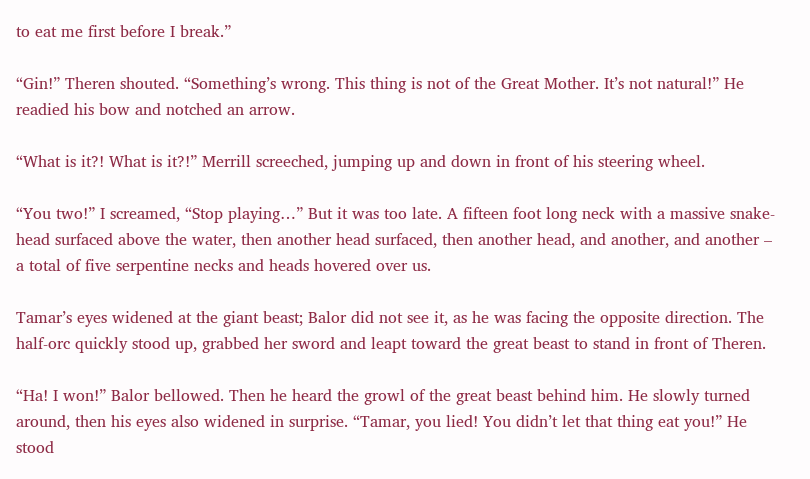to eat me first before I break.”

“Gin!” Theren shouted. “Something’s wrong. This thing is not of the Great Mother. It’s not natural!” He readied his bow and notched an arrow.

“What is it?! What is it?!” Merrill screeched, jumping up and down in front of his steering wheel.

“You two!” I screamed, “Stop playing…” But it was too late. A fifteen foot long neck with a massive snake-head surfaced above the water, then another head surfaced, then another head, and another, and another – a total of five serpentine necks and heads hovered over us.

Tamar’s eyes widened at the giant beast; Balor did not see it, as he was facing the opposite direction. The half-orc quickly stood up, grabbed her sword and leapt toward the great beast to stand in front of Theren.

“Ha! I won!” Balor bellowed. Then he heard the growl of the great beast behind him. He slowly turned around, then his eyes also widened in surprise. “Tamar, you lied! You didn’t let that thing eat you!” He stood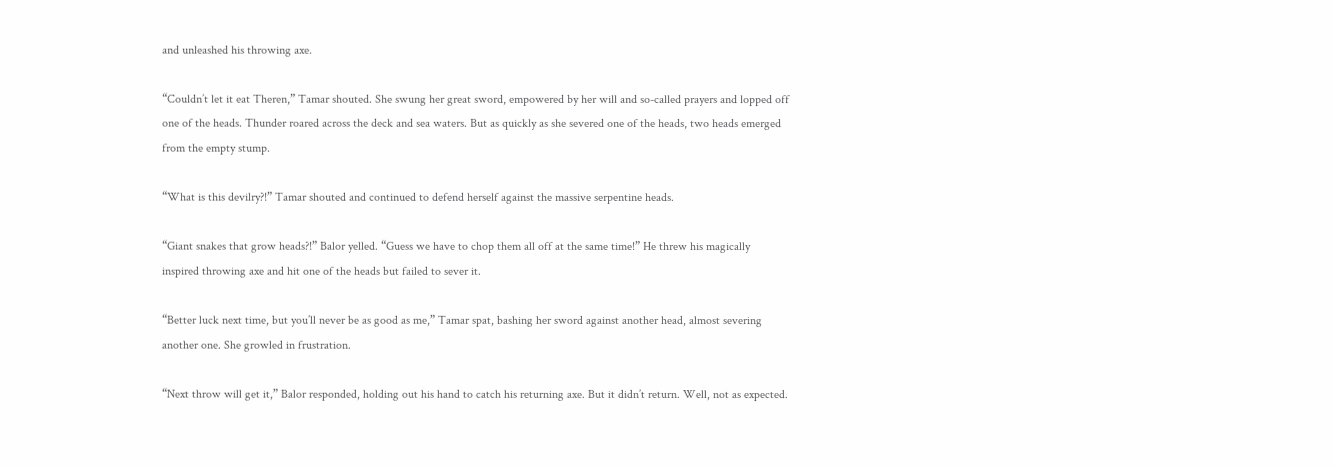and unleashed his throwing axe.

“Couldn’t let it eat Theren,” Tamar shouted. She swung her great sword, empowered by her will and so-called prayers and lopped off one of the heads. Thunder roared across the deck and sea waters. But as quickly as she severed one of the heads, two heads emerged from the empty stump.

“What is this devilry?!” Tamar shouted and continued to defend herself against the massive serpentine heads.

“Giant snakes that grow heads?!” Balor yelled. “Guess we have to chop them all off at the same time!” He threw his magically inspired throwing axe and hit one of the heads but failed to sever it.

“Better luck next time, but you’ll never be as good as me,” Tamar spat, bashing her sword against another head, almost severing another one. She growled in frustration.

“Next throw will get it,” Balor responded, holding out his hand to catch his returning axe. But it didn’t return. Well, not as expected.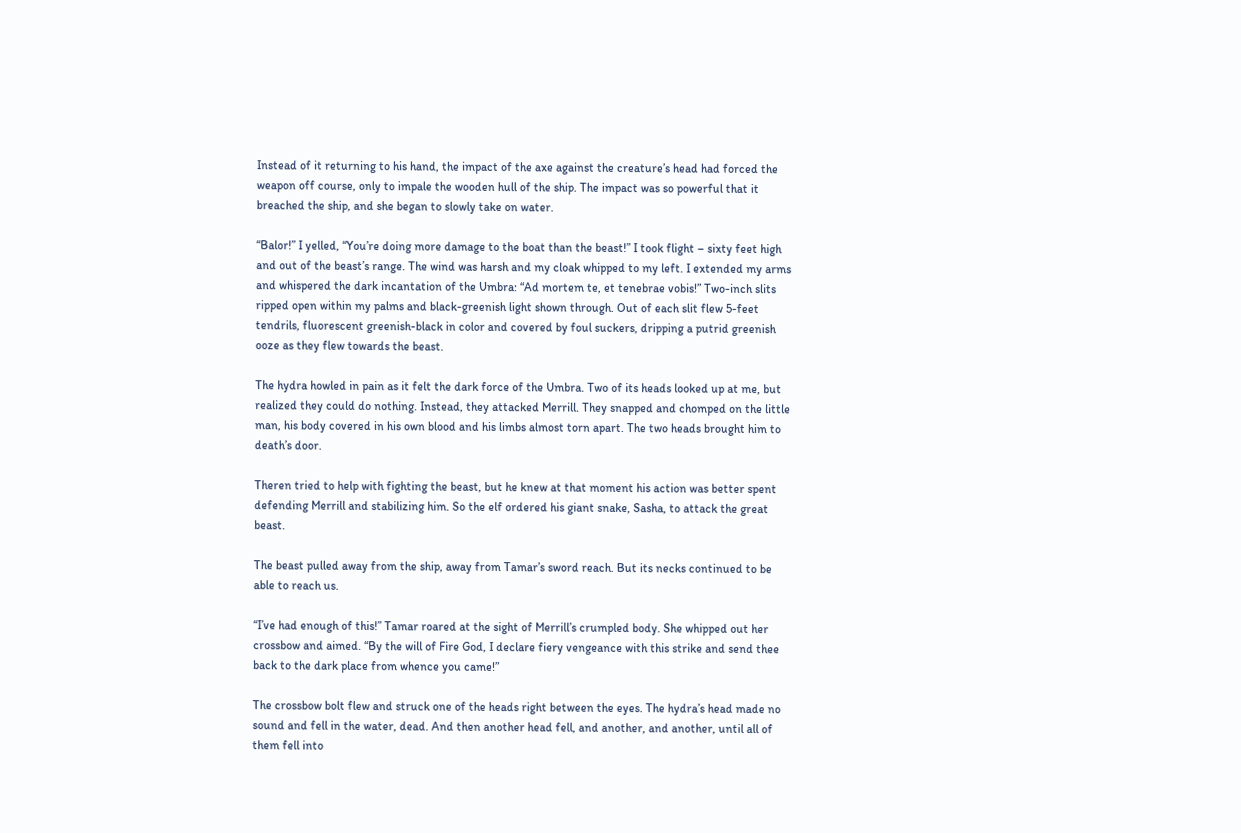Instead of it returning to his hand, the impact of the axe against the creature’s head had forced the weapon off course, only to impale the wooden hull of the ship. The impact was so powerful that it breached the ship, and she began to slowly take on water.

“Balor!” I yelled, “You’re doing more damage to the boat than the beast!” I took flight – sixty feet high and out of the beast’s range. The wind was harsh and my cloak whipped to my left. I extended my arms and whispered the dark incantation of the Umbra: “Ad mortem te, et tenebrae vobis!” Two-inch slits ripped open within my palms and black-greenish light shown through. Out of each slit flew 5-feet tendrils, fluorescent greenish-black in color and covered by foul suckers, dripping a putrid greenish ooze as they flew towards the beast.

The hydra howled in pain as it felt the dark force of the Umbra. Two of its heads looked up at me, but realized they could do nothing. Instead, they attacked Merrill. They snapped and chomped on the little man, his body covered in his own blood and his limbs almost torn apart. The two heads brought him to death’s door.

Theren tried to help with fighting the beast, but he knew at that moment his action was better spent defending Merrill and stabilizing him. So the elf ordered his giant snake, Sasha, to attack the great beast.

The beast pulled away from the ship, away from Tamar’s sword reach. But its necks continued to be able to reach us.

“I’ve had enough of this!” Tamar roared at the sight of Merrill’s crumpled body. She whipped out her crossbow and aimed. “By the will of Fire God, I declare fiery vengeance with this strike and send thee back to the dark place from whence you came!”

The crossbow bolt flew and struck one of the heads right between the eyes. The hydra’s head made no sound and fell in the water, dead. And then another head fell, and another, and another, until all of them fell into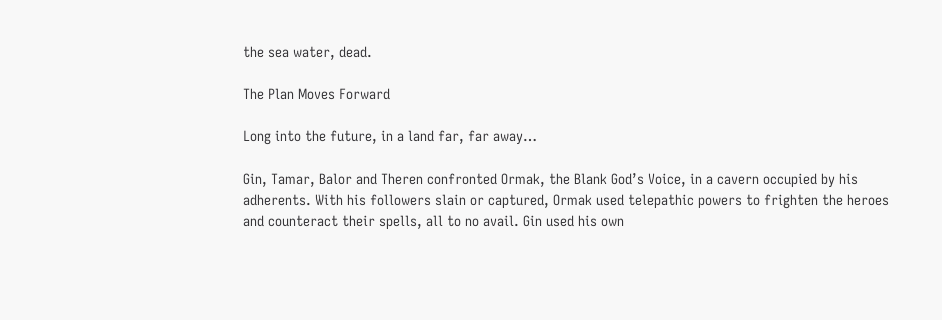the sea water, dead.

The Plan Moves Forward

Long into the future, in a land far, far away…

Gin, Tamar, Balor and Theren confronted Ormak, the Blank God’s Voice, in a cavern occupied by his adherents. With his followers slain or captured, Ormak used telepathic powers to frighten the heroes and counteract their spells, all to no avail. Gin used his own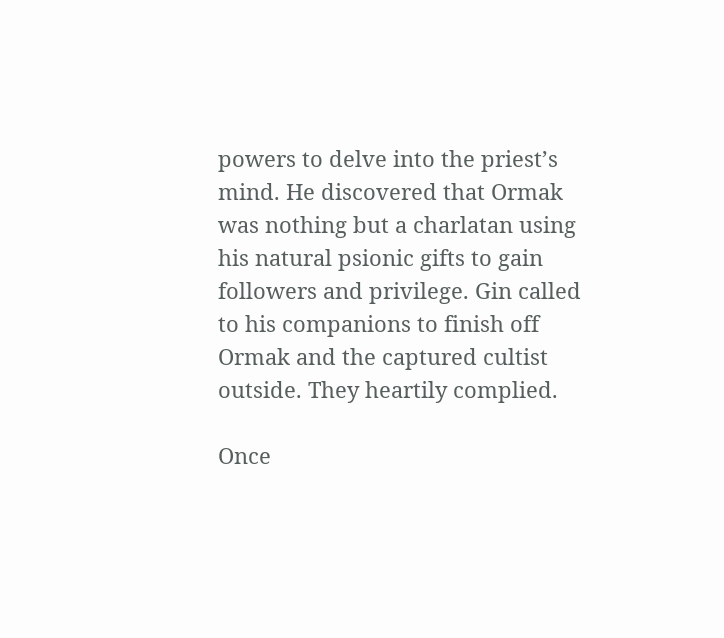powers to delve into the priest’s mind. He discovered that Ormak was nothing but a charlatan using his natural psionic gifts to gain followers and privilege. Gin called to his companions to finish off Ormak and the captured cultist outside. They heartily complied.

Once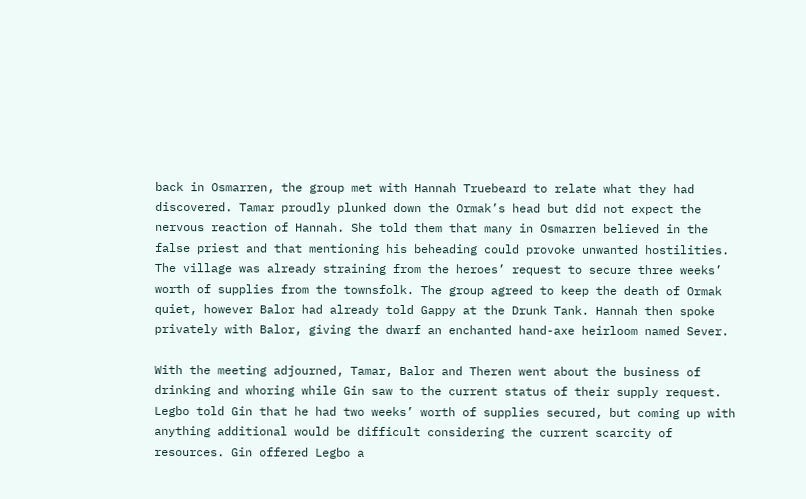back in Osmarren, the group met with Hannah Truebeard to relate what they had discovered. Tamar proudly plunked down the Ormak’s head but did not expect the nervous reaction of Hannah. She told them that many in Osmarren believed in the false priest and that mentioning his beheading could provoke unwanted hostilities. The village was already straining from the heroes’ request to secure three weeks’ worth of supplies from the townsfolk. The group agreed to keep the death of Ormak quiet, however Balor had already told Gappy at the Drunk Tank. Hannah then spoke privately with Balor, giving the dwarf an enchanted hand-axe heirloom named Sever.

With the meeting adjourned, Tamar, Balor and Theren went about the business of drinking and whoring while Gin saw to the current status of their supply request. Legbo told Gin that he had two weeks’ worth of supplies secured, but coming up with anything additional would be difficult considering the current scarcity of resources. Gin offered Legbo a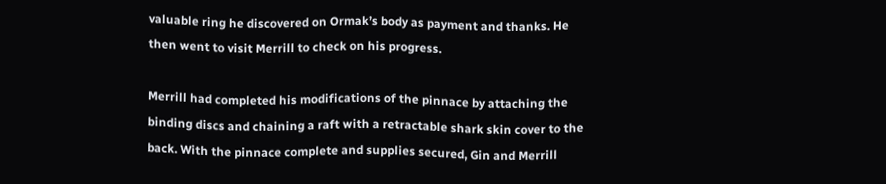valuable ring he discovered on Ormak’s body as payment and thanks. He then went to visit Merrill to check on his progress.

Merrill had completed his modifications of the pinnace by attaching the binding discs and chaining a raft with a retractable shark skin cover to the back. With the pinnace complete and supplies secured, Gin and Merrill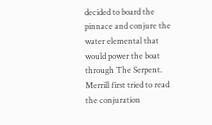decided to board the pinnace and conjure the water elemental that would power the boat through The Serpent. Merrill first tried to read the conjuration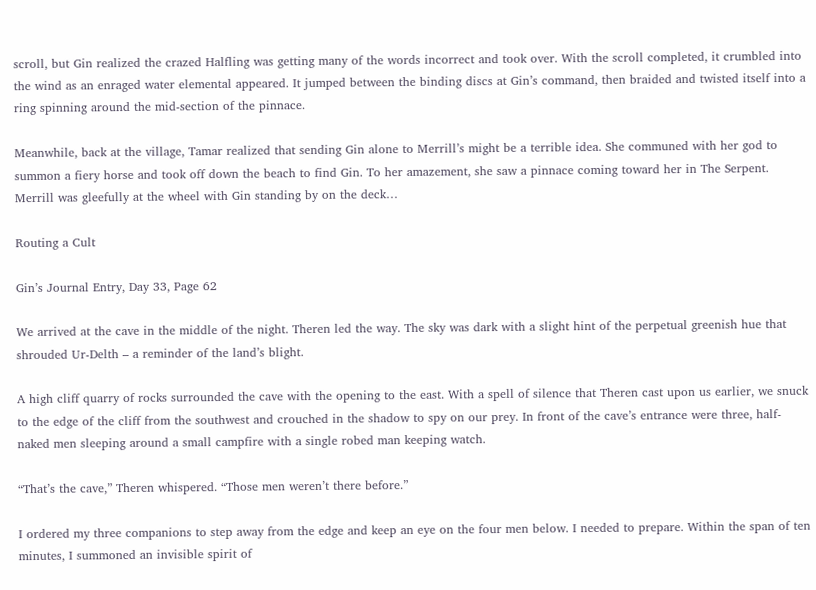scroll, but Gin realized the crazed Halfling was getting many of the words incorrect and took over. With the scroll completed, it crumbled into the wind as an enraged water elemental appeared. It jumped between the binding discs at Gin’s command, then braided and twisted itself into a ring spinning around the mid-section of the pinnace.

Meanwhile, back at the village, Tamar realized that sending Gin alone to Merrill’s might be a terrible idea. She communed with her god to summon a fiery horse and took off down the beach to find Gin. To her amazement, she saw a pinnace coming toward her in The Serpent. Merrill was gleefully at the wheel with Gin standing by on the deck…

Routing a Cult

Gin’s Journal Entry, Day 33, Page 62

We arrived at the cave in the middle of the night. Theren led the way. The sky was dark with a slight hint of the perpetual greenish hue that shrouded Ur-Delth – a reminder of the land’s blight.

A high cliff quarry of rocks surrounded the cave with the opening to the east. With a spell of silence that Theren cast upon us earlier, we snuck to the edge of the cliff from the southwest and crouched in the shadow to spy on our prey. In front of the cave’s entrance were three, half-naked men sleeping around a small campfire with a single robed man keeping watch.

“That’s the cave,” Theren whispered. “Those men weren’t there before.”

I ordered my three companions to step away from the edge and keep an eye on the four men below. I needed to prepare. Within the span of ten minutes, I summoned an invisible spirit of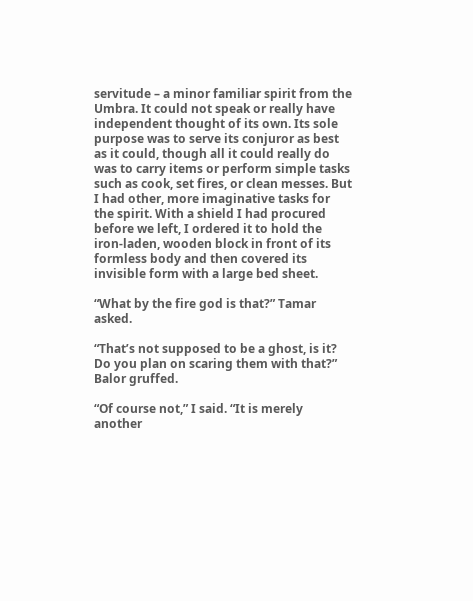servitude – a minor familiar spirit from the Umbra. It could not speak or really have independent thought of its own. Its sole purpose was to serve its conjuror as best as it could, though all it could really do was to carry items or perform simple tasks such as cook, set fires, or clean messes. But I had other, more imaginative tasks for the spirit. With a shield I had procured before we left, I ordered it to hold the iron-laden, wooden block in front of its formless body and then covered its invisible form with a large bed sheet.

“What by the fire god is that?” Tamar asked.

“That’s not supposed to be a ghost, is it? Do you plan on scaring them with that?” Balor gruffed.

“Of course not,” I said. “It is merely another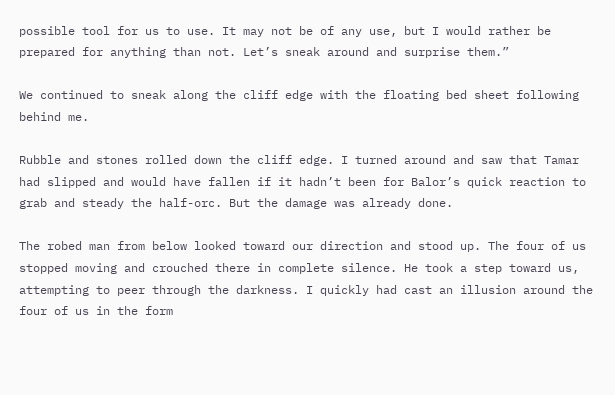possible tool for us to use. It may not be of any use, but I would rather be prepared for anything than not. Let’s sneak around and surprise them.”

We continued to sneak along the cliff edge with the floating bed sheet following behind me.

Rubble and stones rolled down the cliff edge. I turned around and saw that Tamar had slipped and would have fallen if it hadn’t been for Balor’s quick reaction to grab and steady the half-orc. But the damage was already done.

The robed man from below looked toward our direction and stood up. The four of us stopped moving and crouched there in complete silence. He took a step toward us, attempting to peer through the darkness. I quickly had cast an illusion around the four of us in the form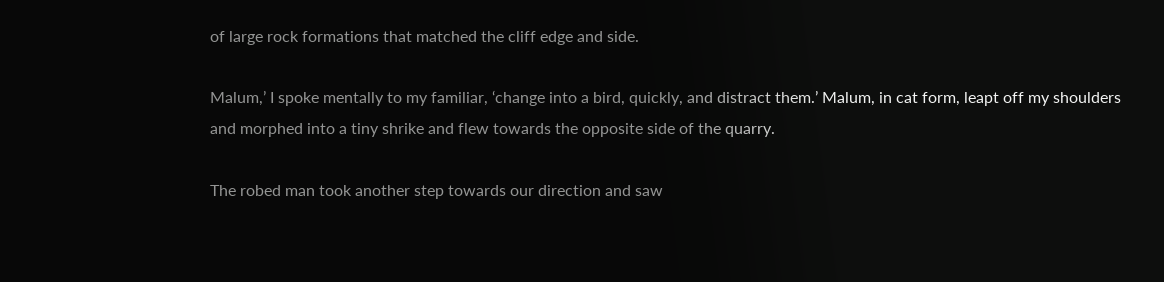of large rock formations that matched the cliff edge and side.

Malum,’ I spoke mentally to my familiar, ‘change into a bird, quickly, and distract them.’ Malum, in cat form, leapt off my shoulders and morphed into a tiny shrike and flew towards the opposite side of the quarry.

The robed man took another step towards our direction and saw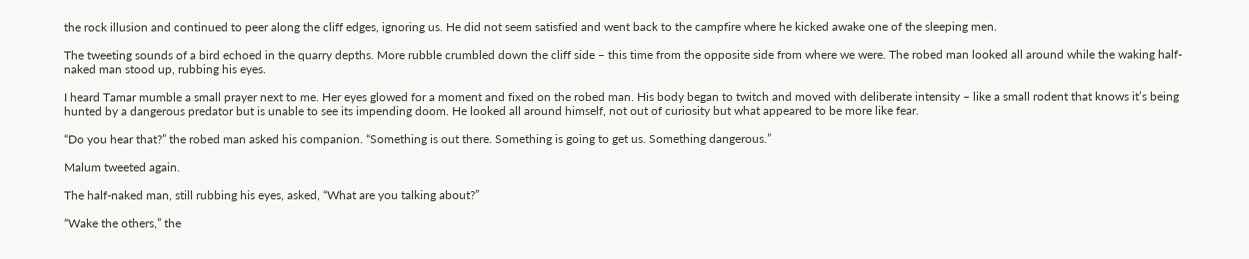the rock illusion and continued to peer along the cliff edges, ignoring us. He did not seem satisfied and went back to the campfire where he kicked awake one of the sleeping men.

The tweeting sounds of a bird echoed in the quarry depths. More rubble crumbled down the cliff side – this time from the opposite side from where we were. The robed man looked all around while the waking half-naked man stood up, rubbing his eyes.

I heard Tamar mumble a small prayer next to me. Her eyes glowed for a moment and fixed on the robed man. His body began to twitch and moved with deliberate intensity – like a small rodent that knows it’s being hunted by a dangerous predator but is unable to see its impending doom. He looked all around himself, not out of curiosity but what appeared to be more like fear.

“Do you hear that?” the robed man asked his companion. “Something is out there. Something is going to get us. Something dangerous.”

Malum tweeted again.

The half-naked man, still rubbing his eyes, asked, “What are you talking about?”

“Wake the others,” the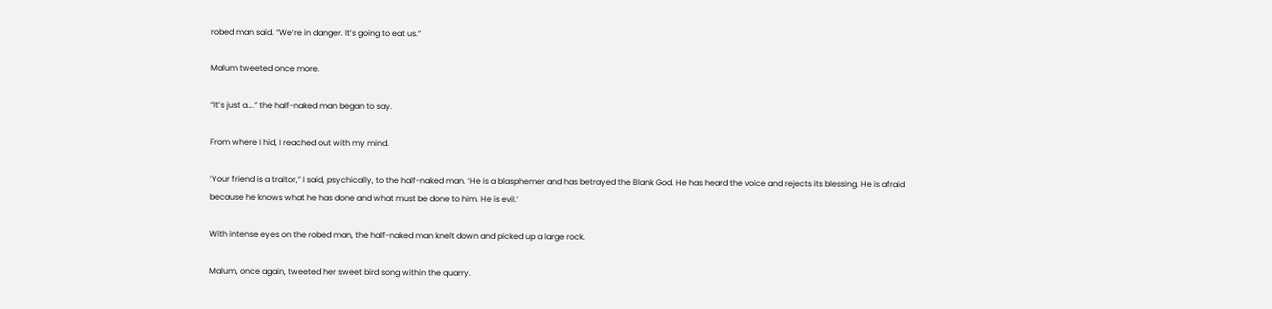robed man said. “We’re in danger. It’s going to eat us.”

Malum tweeted once more.

“It’s just a….” the half-naked man began to say.

From where I hid, I reached out with my mind.

‘Your friend is a traitor,” I said, psychically, to the half-naked man. ‘He is a blasphemer and has betrayed the Blank God. He has heard the voice and rejects its blessing. He is afraid because he knows what he has done and what must be done to him. He is evil.’

With intense eyes on the robed man, the half-naked man knelt down and picked up a large rock.

Malum, once again, tweeted her sweet bird song within the quarry.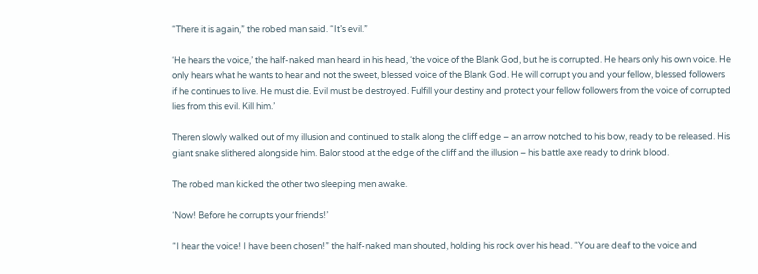“There it is again,” the robed man said. “It’s evil.”

‘He hears the voice,’ the half-naked man heard in his head, ‘the voice of the Blank God, but he is corrupted. He hears only his own voice. He only hears what he wants to hear and not the sweet, blessed voice of the Blank God. He will corrupt you and your fellow, blessed followers if he continues to live. He must die. Evil must be destroyed. Fulfill your destiny and protect your fellow followers from the voice of corrupted lies from this evil. Kill him.’

Theren slowly walked out of my illusion and continued to stalk along the cliff edge – an arrow notched to his bow, ready to be released. His giant snake slithered alongside him. Balor stood at the edge of the cliff and the illusion – his battle axe ready to drink blood.

The robed man kicked the other two sleeping men awake.

‘Now! Before he corrupts your friends!’

“I hear the voice! I have been chosen!” the half-naked man shouted, holding his rock over his head. “You are deaf to the voice and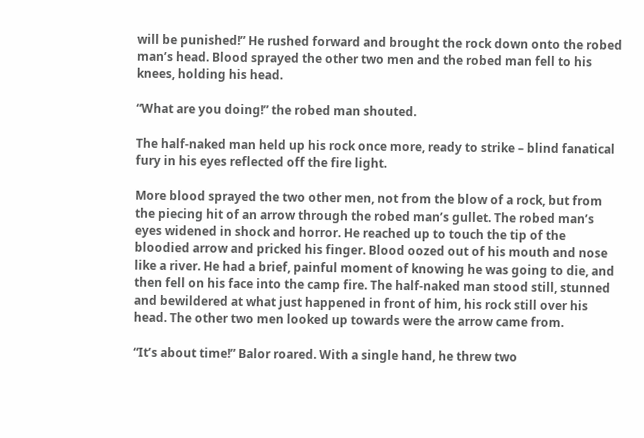will be punished!” He rushed forward and brought the rock down onto the robed man’s head. Blood sprayed the other two men and the robed man fell to his knees, holding his head.

“What are you doing!” the robed man shouted.

The half-naked man held up his rock once more, ready to strike – blind fanatical fury in his eyes reflected off the fire light.

More blood sprayed the two other men, not from the blow of a rock, but from the piecing hit of an arrow through the robed man’s gullet. The robed man’s eyes widened in shock and horror. He reached up to touch the tip of the bloodied arrow and pricked his finger. Blood oozed out of his mouth and nose like a river. He had a brief, painful moment of knowing he was going to die, and then fell on his face into the camp fire. The half-naked man stood still, stunned and bewildered at what just happened in front of him, his rock still over his head. The other two men looked up towards were the arrow came from.

“It’s about time!” Balor roared. With a single hand, he threw two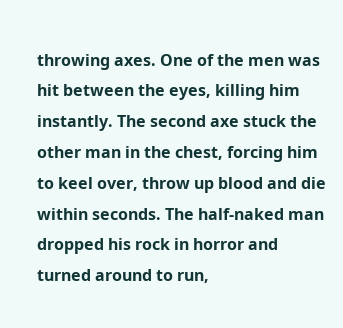throwing axes. One of the men was hit between the eyes, killing him instantly. The second axe stuck the other man in the chest, forcing him to keel over, throw up blood and die within seconds. The half-naked man dropped his rock in horror and turned around to run,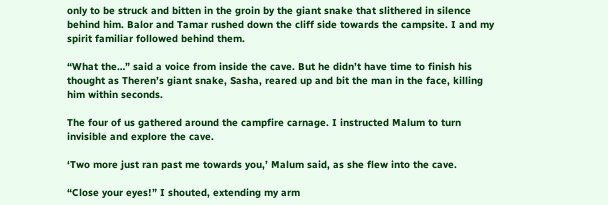only to be struck and bitten in the groin by the giant snake that slithered in silence behind him. Balor and Tamar rushed down the cliff side towards the campsite. I and my spirit familiar followed behind them.

“What the…” said a voice from inside the cave. But he didn’t have time to finish his thought as Theren’s giant snake, Sasha, reared up and bit the man in the face, killing him within seconds.

The four of us gathered around the campfire carnage. I instructed Malum to turn invisible and explore the cave.

‘Two more just ran past me towards you,’ Malum said, as she flew into the cave.

“Close your eyes!” I shouted, extending my arm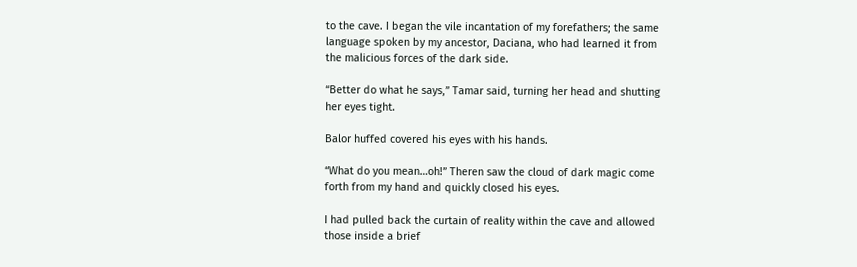to the cave. I began the vile incantation of my forefathers; the same language spoken by my ancestor, Daciana, who had learned it from the malicious forces of the dark side.

“Better do what he says,” Tamar said, turning her head and shutting her eyes tight.

Balor huffed covered his eyes with his hands.

“What do you mean…oh!” Theren saw the cloud of dark magic come forth from my hand and quickly closed his eyes.

I had pulled back the curtain of reality within the cave and allowed those inside a brief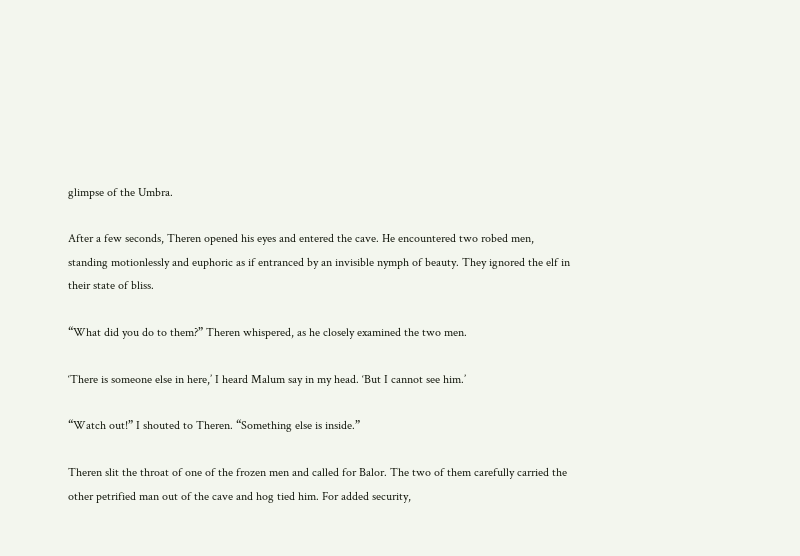glimpse of the Umbra.

After a few seconds, Theren opened his eyes and entered the cave. He encountered two robed men, standing motionlessly and euphoric as if entranced by an invisible nymph of beauty. They ignored the elf in their state of bliss.

“What did you do to them?” Theren whispered, as he closely examined the two men.

‘There is someone else in here,’ I heard Malum say in my head. ‘But I cannot see him.’

“Watch out!” I shouted to Theren. “Something else is inside.”

Theren slit the throat of one of the frozen men and called for Balor. The two of them carefully carried the other petrified man out of the cave and hog tied him. For added security,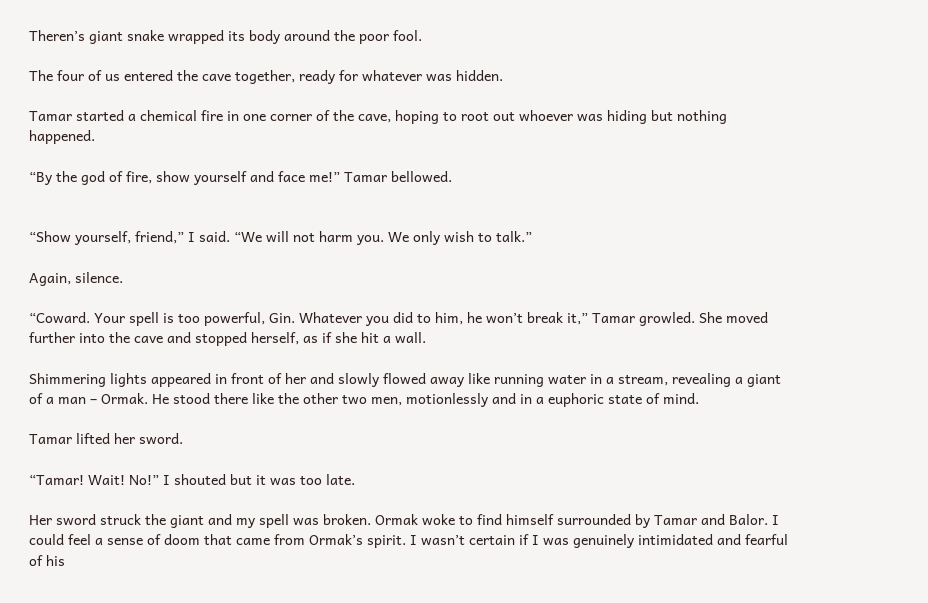Theren’s giant snake wrapped its body around the poor fool.

The four of us entered the cave together, ready for whatever was hidden.

Tamar started a chemical fire in one corner of the cave, hoping to root out whoever was hiding but nothing happened.

“By the god of fire, show yourself and face me!” Tamar bellowed.


“Show yourself, friend,” I said. “We will not harm you. We only wish to talk.”

Again, silence.

“Coward. Your spell is too powerful, Gin. Whatever you did to him, he won’t break it,” Tamar growled. She moved further into the cave and stopped herself, as if she hit a wall.

Shimmering lights appeared in front of her and slowly flowed away like running water in a stream, revealing a giant of a man – Ormak. He stood there like the other two men, motionlessly and in a euphoric state of mind.

Tamar lifted her sword.

“Tamar! Wait! No!” I shouted but it was too late.

Her sword struck the giant and my spell was broken. Ormak woke to find himself surrounded by Tamar and Balor. I could feel a sense of doom that came from Ormak’s spirit. I wasn’t certain if I was genuinely intimidated and fearful of his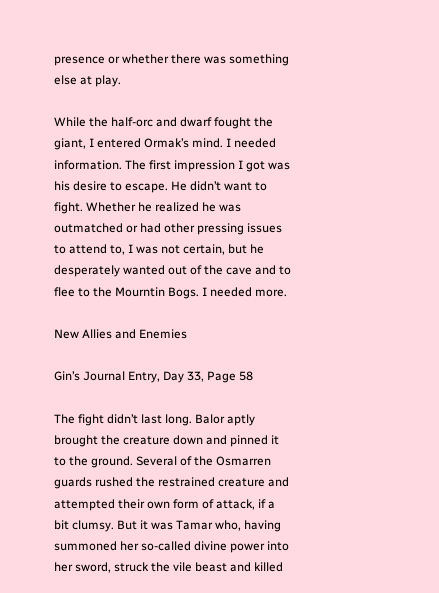presence or whether there was something else at play.

While the half-orc and dwarf fought the giant, I entered Ormak’s mind. I needed information. The first impression I got was his desire to escape. He didn’t want to fight. Whether he realized he was outmatched or had other pressing issues to attend to, I was not certain, but he desperately wanted out of the cave and to flee to the Mourntin Bogs. I needed more.

New Allies and Enemies

Gin’s Journal Entry, Day 33, Page 58

The fight didn’t last long. Balor aptly brought the creature down and pinned it to the ground. Several of the Osmarren guards rushed the restrained creature and attempted their own form of attack, if a bit clumsy. But it was Tamar who, having summoned her so-called divine power into her sword, struck the vile beast and killed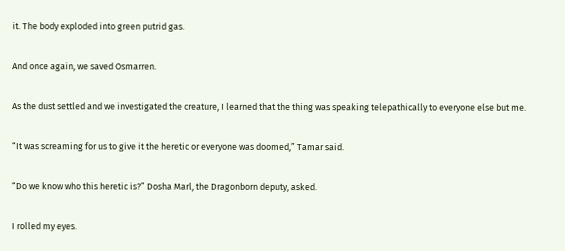it. The body exploded into green putrid gas.

And once again, we saved Osmarren.

As the dust settled and we investigated the creature, I learned that the thing was speaking telepathically to everyone else but me.

“It was screaming for us to give it the heretic or everyone was doomed,” Tamar said.

“Do we know who this heretic is?” Dosha Marl, the Dragonborn deputy, asked.

I rolled my eyes.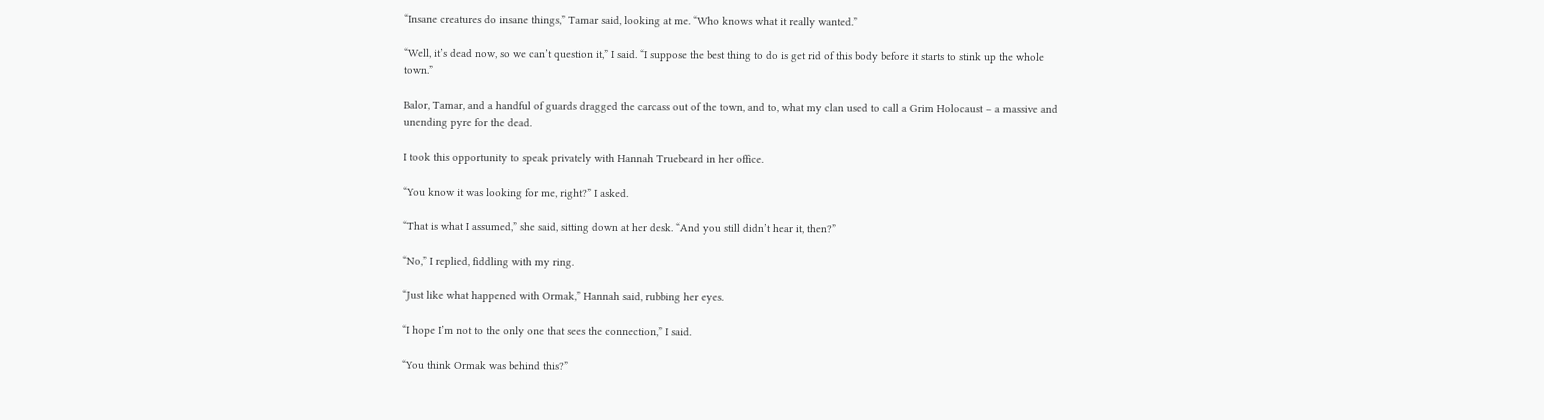“Insane creatures do insane things,” Tamar said, looking at me. “Who knows what it really wanted.”

“Well, it’s dead now, so we can’t question it,” I said. “I suppose the best thing to do is get rid of this body before it starts to stink up the whole town.”

Balor, Tamar, and a handful of guards dragged the carcass out of the town, and to, what my clan used to call a Grim Holocaust – a massive and unending pyre for the dead.

I took this opportunity to speak privately with Hannah Truebeard in her office.

“You know it was looking for me, right?” I asked.

“That is what I assumed,” she said, sitting down at her desk. “And you still didn’t hear it, then?”

“No,” I replied, fiddling with my ring.

“Just like what happened with Ormak,” Hannah said, rubbing her eyes.

“I hope I’m not to the only one that sees the connection,” I said.

“You think Ormak was behind this?”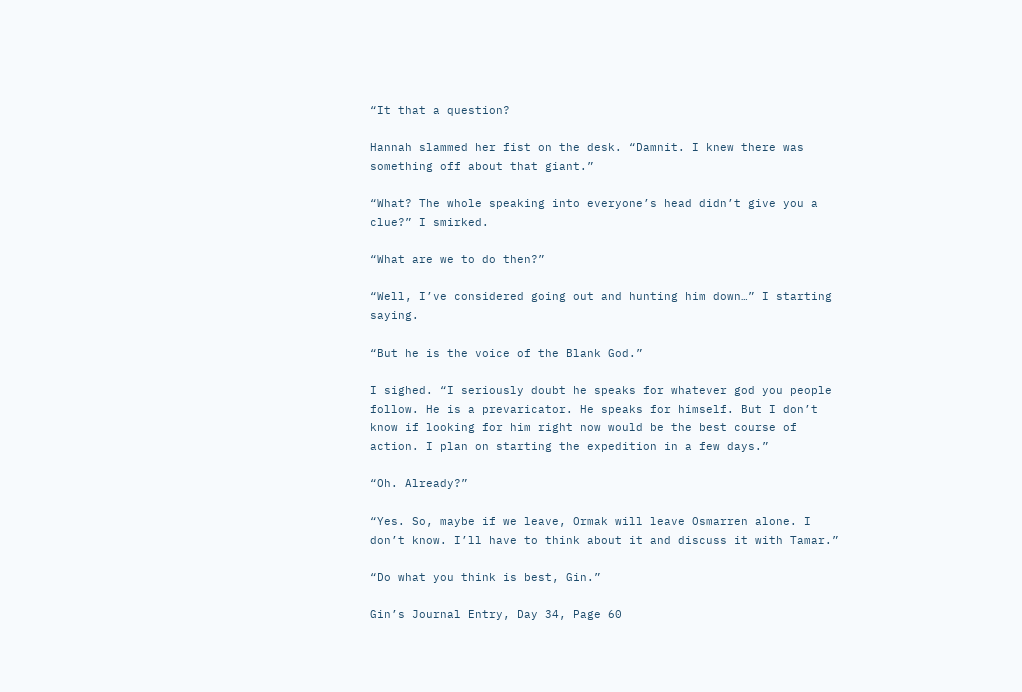“It that a question?

Hannah slammed her fist on the desk. “Damnit. I knew there was something off about that giant.”

“What? The whole speaking into everyone’s head didn’t give you a clue?” I smirked.

“What are we to do then?”

“Well, I’ve considered going out and hunting him down…” I starting saying.

“But he is the voice of the Blank God.”

I sighed. “I seriously doubt he speaks for whatever god you people follow. He is a prevaricator. He speaks for himself. But I don’t know if looking for him right now would be the best course of action. I plan on starting the expedition in a few days.”

“Oh. Already?”

“Yes. So, maybe if we leave, Ormak will leave Osmarren alone. I don’t know. I’ll have to think about it and discuss it with Tamar.”

“Do what you think is best, Gin.”

Gin’s Journal Entry, Day 34, Page 60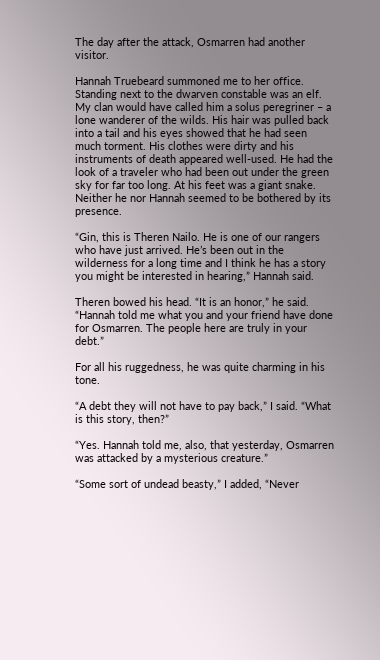The day after the attack, Osmarren had another visitor.

Hannah Truebeard summoned me to her office. Standing next to the dwarven constable was an elf. My clan would have called him a solus peregriner – a lone wanderer of the wilds. His hair was pulled back into a tail and his eyes showed that he had seen much torment. His clothes were dirty and his instruments of death appeared well-used. He had the look of a traveler who had been out under the green sky for far too long. At his feet was a giant snake. Neither he nor Hannah seemed to be bothered by its presence.

“Gin, this is Theren Nailo. He is one of our rangers who have just arrived. He’s been out in the wilderness for a long time and I think he has a story you might be interested in hearing,” Hannah said.

Theren bowed his head. “It is an honor,” he said. “Hannah told me what you and your friend have done for Osmarren. The people here are truly in your debt.”

For all his ruggedness, he was quite charming in his tone.

“A debt they will not have to pay back,” I said. “What is this story, then?”

“Yes. Hannah told me, also, that yesterday, Osmarren was attacked by a mysterious creature.”

“Some sort of undead beasty,” I added, “Never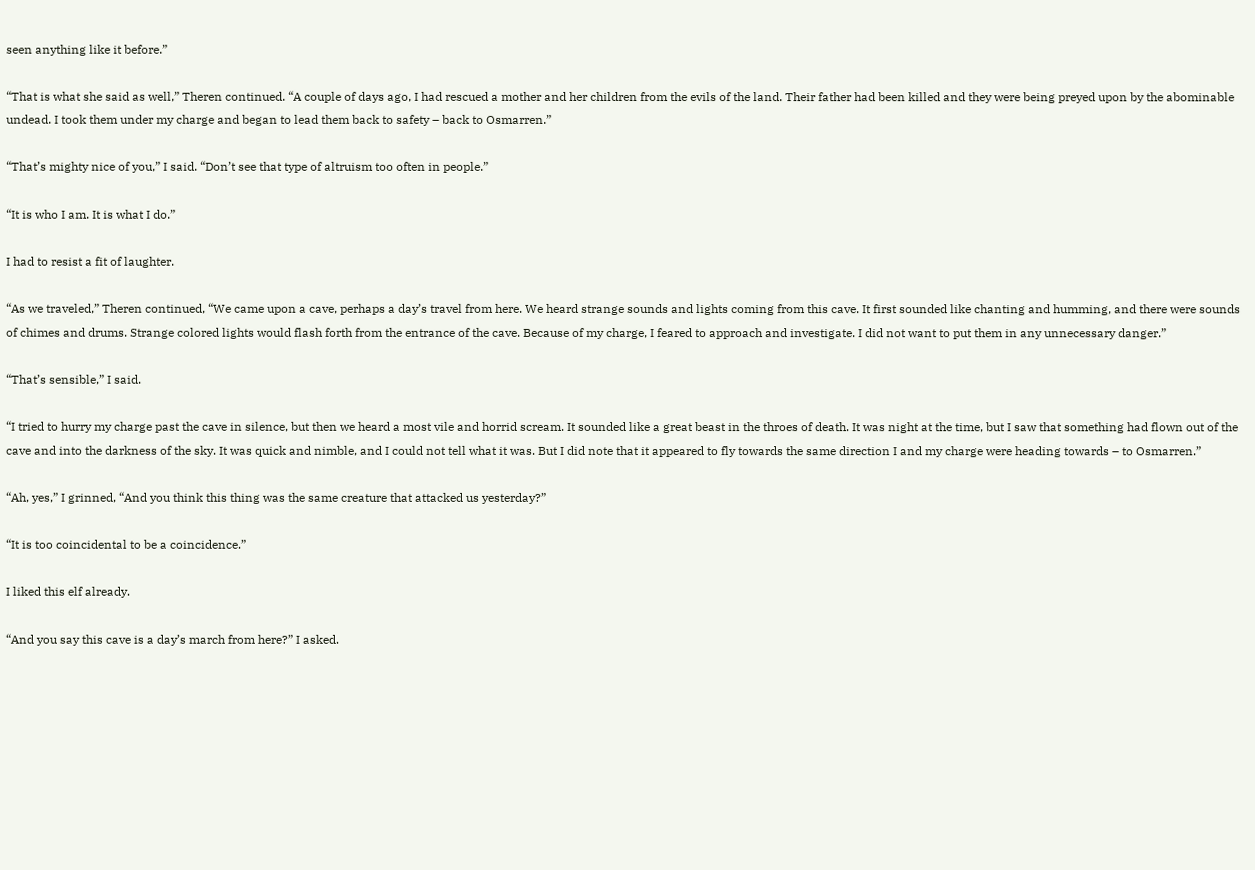seen anything like it before.”

“That is what she said as well,” Theren continued. “A couple of days ago, I had rescued a mother and her children from the evils of the land. Their father had been killed and they were being preyed upon by the abominable undead. I took them under my charge and began to lead them back to safety – back to Osmarren.”

“That’s mighty nice of you,” I said. “Don’t see that type of altruism too often in people.”

“It is who I am. It is what I do.”

I had to resist a fit of laughter.

“As we traveled,” Theren continued, “We came upon a cave, perhaps a day’s travel from here. We heard strange sounds and lights coming from this cave. It first sounded like chanting and humming, and there were sounds of chimes and drums. Strange colored lights would flash forth from the entrance of the cave. Because of my charge, I feared to approach and investigate. I did not want to put them in any unnecessary danger.”

“That’s sensible,” I said.

“I tried to hurry my charge past the cave in silence, but then we heard a most vile and horrid scream. It sounded like a great beast in the throes of death. It was night at the time, but I saw that something had flown out of the cave and into the darkness of the sky. It was quick and nimble, and I could not tell what it was. But I did note that it appeared to fly towards the same direction I and my charge were heading towards – to Osmarren.”

“Ah, yes,” I grinned, “And you think this thing was the same creature that attacked us yesterday?”

“It is too coincidental to be a coincidence.”

I liked this elf already.

“And you say this cave is a day’s march from here?” I asked.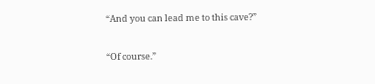“And you can lead me to this cave?”

“Of course.”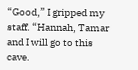“Good,” I gripped my staff. “Hannah, Tamar and I will go to this cave.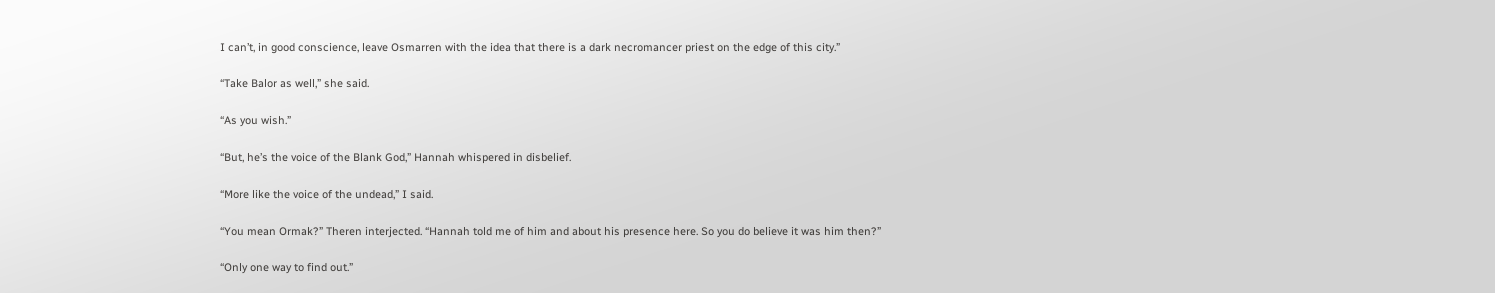I can’t, in good conscience, leave Osmarren with the idea that there is a dark necromancer priest on the edge of this city.”

“Take Balor as well,” she said.

“As you wish.”

“But, he’s the voice of the Blank God,” Hannah whispered in disbelief.

“More like the voice of the undead,” I said.

“You mean Ormak?” Theren interjected. “Hannah told me of him and about his presence here. So you do believe it was him then?”

“Only one way to find out.”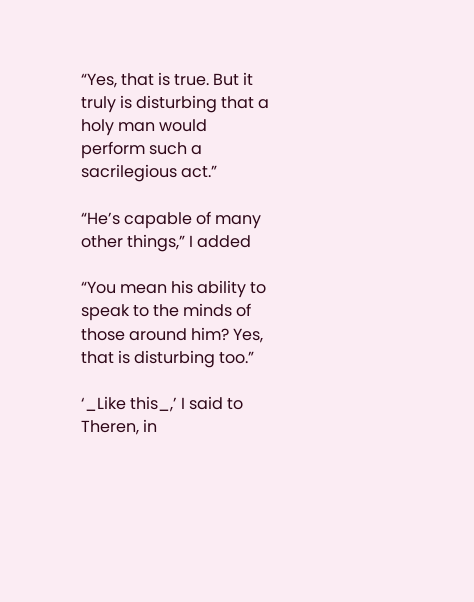“Yes, that is true. But it truly is disturbing that a holy man would perform such a sacrilegious act.”

“He’s capable of many other things,” I added

“You mean his ability to speak to the minds of those around him? Yes, that is disturbing too.”

‘_Like this_,’ I said to Theren, in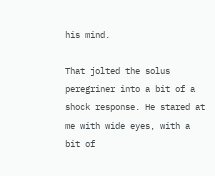his mind.

That jolted the solus peregriner into a bit of a shock response. He stared at me with wide eyes, with a bit of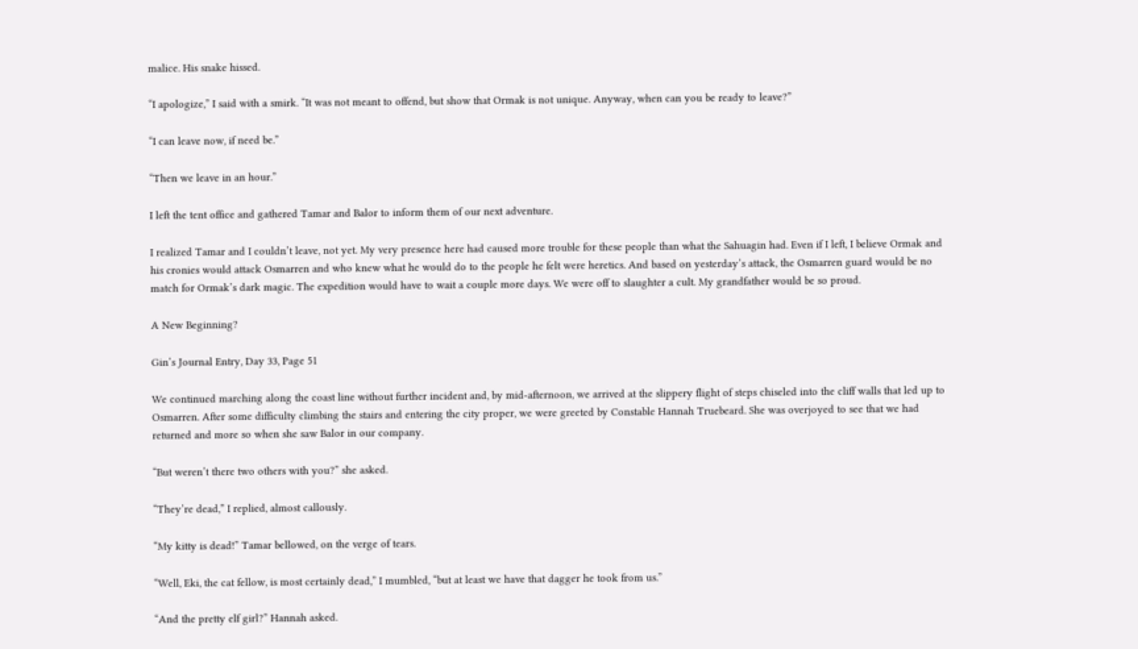malice. His snake hissed.

“I apologize,” I said with a smirk. “It was not meant to offend, but show that Ormak is not unique. Anyway, when can you be ready to leave?”

“I can leave now, if need be.”

“Then we leave in an hour.”

I left the tent office and gathered Tamar and Balor to inform them of our next adventure.

I realized Tamar and I couldn’t leave, not yet. My very presence here had caused more trouble for these people than what the Sahuagin had. Even if I left, I believe Ormak and his cronies would attack Osmarren and who knew what he would do to the people he felt were heretics. And based on yesterday’s attack, the Osmarren guard would be no match for Ormak’s dark magic. The expedition would have to wait a couple more days. We were off to slaughter a cult. My grandfather would be so proud.

A New Beginning?

Gin’s Journal Entry, Day 33, Page 51

We continued marching along the coast line without further incident and, by mid-afternoon, we arrived at the slippery flight of steps chiseled into the cliff walls that led up to Osmarren. After some difficulty climbing the stairs and entering the city proper, we were greeted by Constable Hannah Truebeard. She was overjoyed to see that we had returned and more so when she saw Balor in our company.

“But weren’t there two others with you?” she asked.

“They’re dead,” I replied, almost callously.

“My kitty is dead!” Tamar bellowed, on the verge of tears.

“Well, Eki, the cat fellow, is most certainly dead,” I mumbled, “but at least we have that dagger he took from us.”

“And the pretty elf girl?” Hannah asked.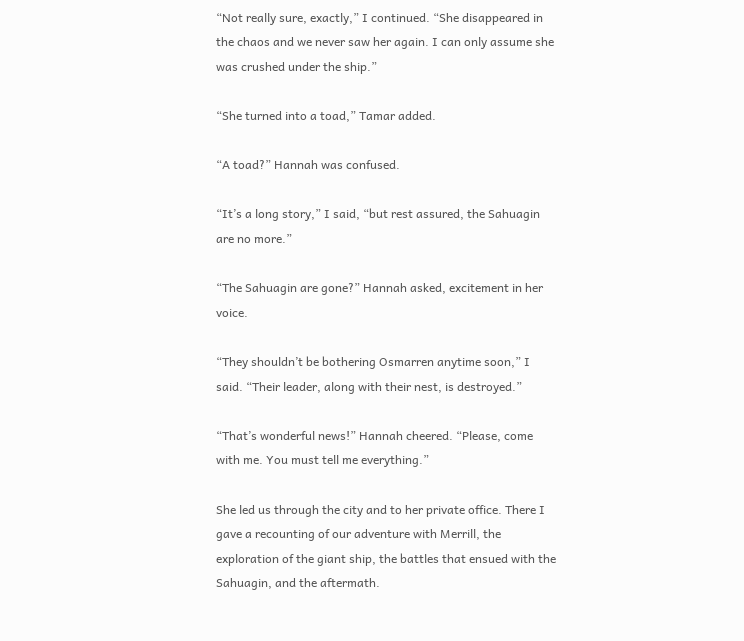“Not really sure, exactly,” I continued. “She disappeared in the chaos and we never saw her again. I can only assume she was crushed under the ship.”

“She turned into a toad,” Tamar added.

“A toad?” Hannah was confused.

“It’s a long story,” I said, “but rest assured, the Sahuagin are no more.”

“The Sahuagin are gone?” Hannah asked, excitement in her voice.

“They shouldn’t be bothering Osmarren anytime soon,” I said. “Their leader, along with their nest, is destroyed.”

“That’s wonderful news!” Hannah cheered. “Please, come with me. You must tell me everything.”

She led us through the city and to her private office. There I gave a recounting of our adventure with Merrill, the exploration of the giant ship, the battles that ensued with the Sahuagin, and the aftermath.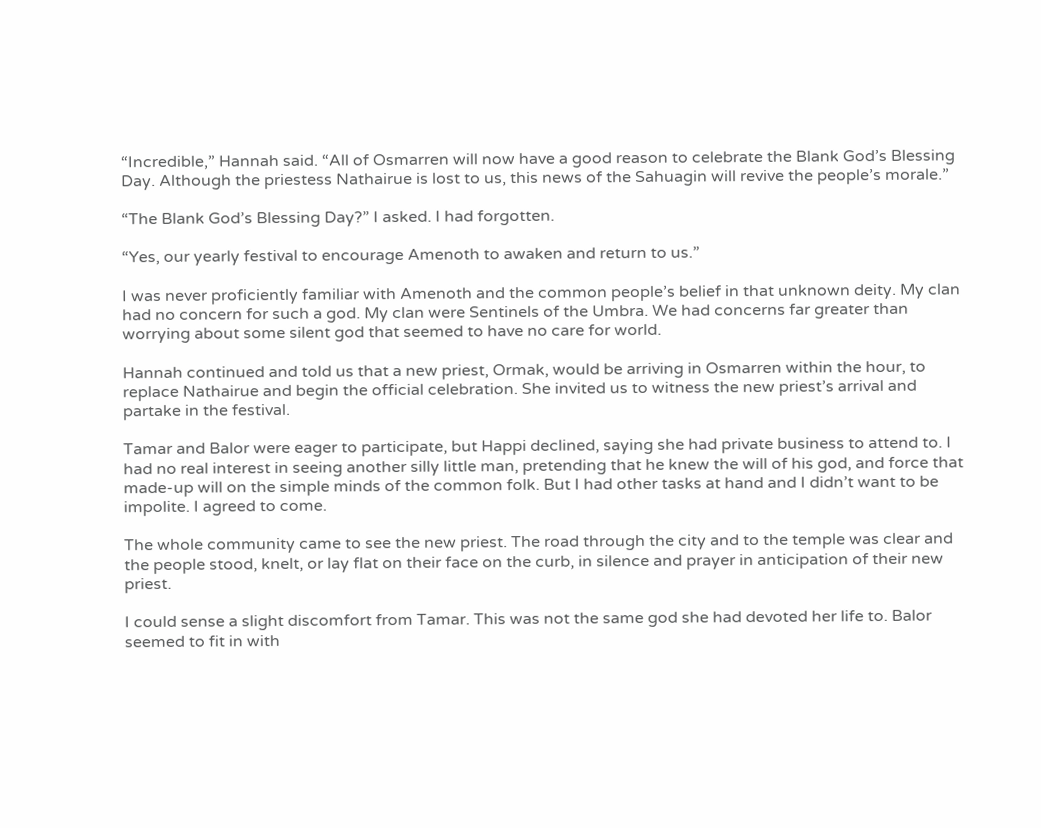“Incredible,” Hannah said. “All of Osmarren will now have a good reason to celebrate the Blank God’s Blessing Day. Although the priestess Nathairue is lost to us, this news of the Sahuagin will revive the people’s morale.”

“The Blank God’s Blessing Day?” I asked. I had forgotten.

“Yes, our yearly festival to encourage Amenoth to awaken and return to us.”

I was never proficiently familiar with Amenoth and the common people’s belief in that unknown deity. My clan had no concern for such a god. My clan were Sentinels of the Umbra. We had concerns far greater than worrying about some silent god that seemed to have no care for world.

Hannah continued and told us that a new priest, Ormak, would be arriving in Osmarren within the hour, to replace Nathairue and begin the official celebration. She invited us to witness the new priest’s arrival and partake in the festival.

Tamar and Balor were eager to participate, but Happi declined, saying she had private business to attend to. I had no real interest in seeing another silly little man, pretending that he knew the will of his god, and force that made-up will on the simple minds of the common folk. But I had other tasks at hand and I didn’t want to be impolite. I agreed to come.

The whole community came to see the new priest. The road through the city and to the temple was clear and the people stood, knelt, or lay flat on their face on the curb, in silence and prayer in anticipation of their new priest.

I could sense a slight discomfort from Tamar. This was not the same god she had devoted her life to. Balor seemed to fit in with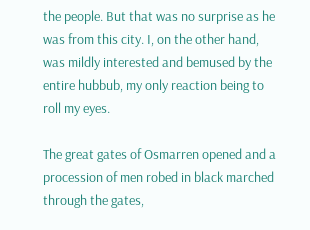the people. But that was no surprise as he was from this city. I, on the other hand, was mildly interested and bemused by the entire hubbub, my only reaction being to roll my eyes.

The great gates of Osmarren opened and a procession of men robed in black marched through the gates,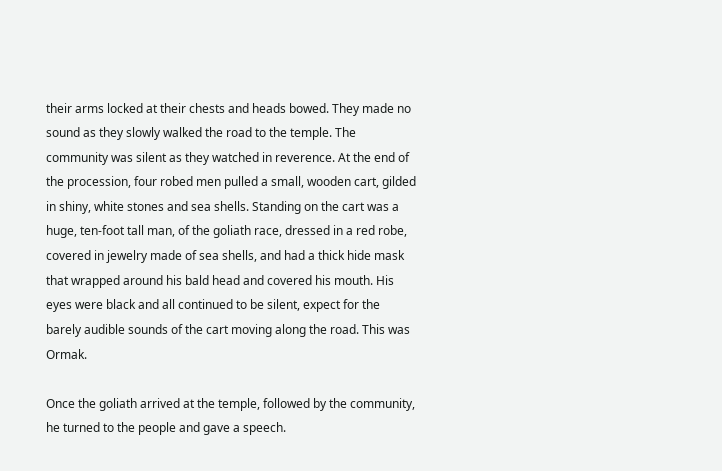their arms locked at their chests and heads bowed. They made no sound as they slowly walked the road to the temple. The community was silent as they watched in reverence. At the end of the procession, four robed men pulled a small, wooden cart, gilded in shiny, white stones and sea shells. Standing on the cart was a huge, ten-foot tall man, of the goliath race, dressed in a red robe, covered in jewelry made of sea shells, and had a thick hide mask that wrapped around his bald head and covered his mouth. His eyes were black and all continued to be silent, expect for the barely audible sounds of the cart moving along the road. This was Ormak.

Once the goliath arrived at the temple, followed by the community, he turned to the people and gave a speech.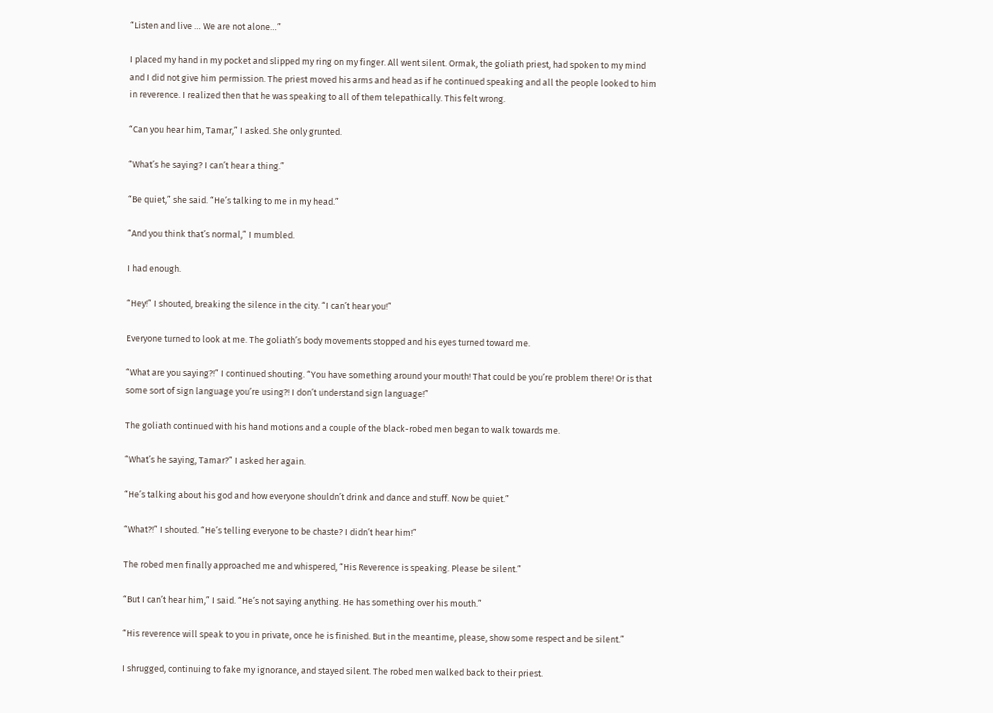“Listen and live … We are not alone…”

I placed my hand in my pocket and slipped my ring on my finger. All went silent. Ormak, the goliath priest, had spoken to my mind and I did not give him permission. The priest moved his arms and head as if he continued speaking and all the people looked to him in reverence. I realized then that he was speaking to all of them telepathically. This felt wrong.

“Can you hear him, Tamar,” I asked. She only grunted.

“What’s he saying? I can’t hear a thing.”

“Be quiet,” she said. “He’s talking to me in my head.”

“And you think that’s normal,” I mumbled.

I had enough.

“Hey!” I shouted, breaking the silence in the city. “I can’t hear you!”

Everyone turned to look at me. The goliath’s body movements stopped and his eyes turned toward me.

“What are you saying?!” I continued shouting. “You have something around your mouth! That could be you’re problem there! Or is that some sort of sign language you’re using?! I don’t understand sign language!”

The goliath continued with his hand motions and a couple of the black-robed men began to walk towards me.

“What’s he saying, Tamar?” I asked her again.

“He’s talking about his god and how everyone shouldn’t drink and dance and stuff. Now be quiet.”

“What?!” I shouted. “He’s telling everyone to be chaste? I didn’t hear him!”

The robed men finally approached me and whispered, “His Reverence is speaking. Please be silent.”

“But I can’t hear him,” I said. “He’s not saying anything. He has something over his mouth.”

“His reverence will speak to you in private, once he is finished. But in the meantime, please, show some respect and be silent.”

I shrugged, continuing to fake my ignorance, and stayed silent. The robed men walked back to their priest.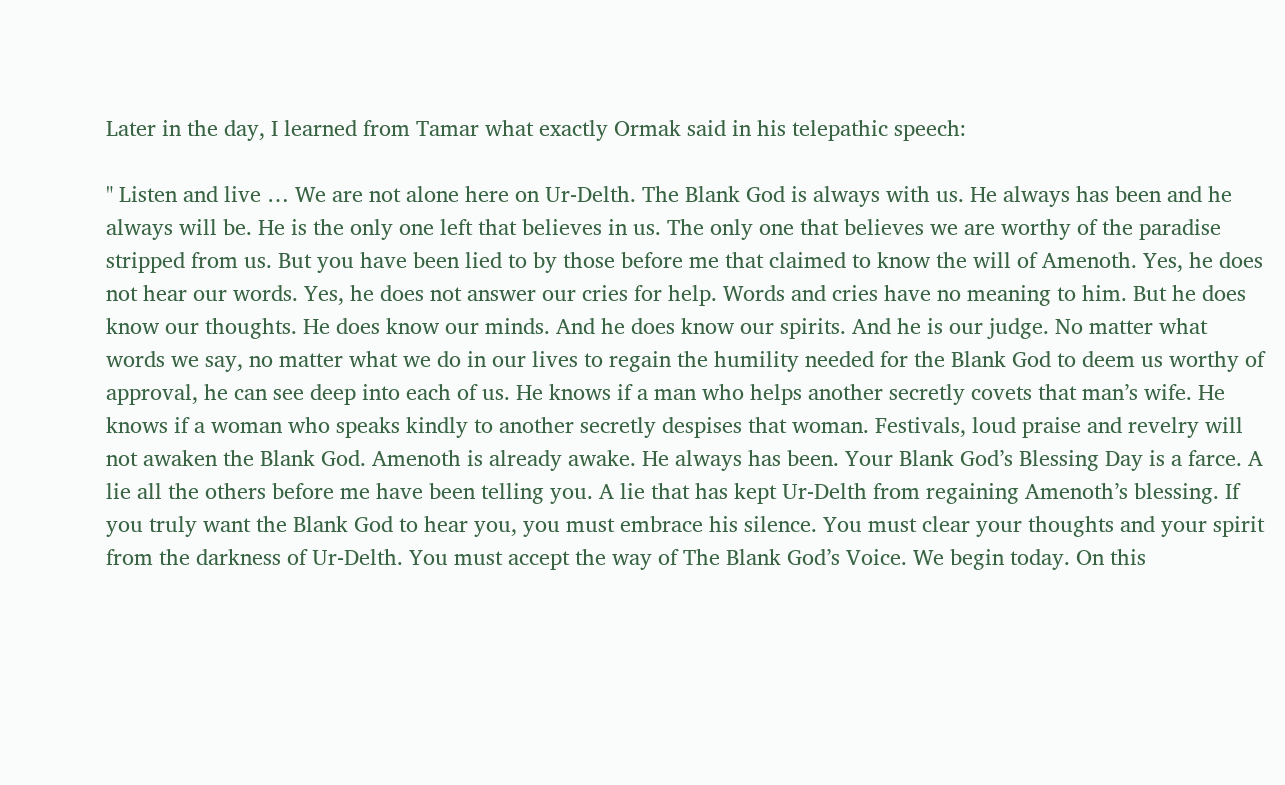Later in the day, I learned from Tamar what exactly Ormak said in his telepathic speech:

" Listen and live … We are not alone here on Ur-Delth. The Blank God is always with us. He always has been and he always will be. He is the only one left that believes in us. The only one that believes we are worthy of the paradise stripped from us. But you have been lied to by those before me that claimed to know the will of Amenoth. Yes, he does not hear our words. Yes, he does not answer our cries for help. Words and cries have no meaning to him. But he does know our thoughts. He does know our minds. And he does know our spirits. And he is our judge. No matter what words we say, no matter what we do in our lives to regain the humility needed for the Blank God to deem us worthy of approval, he can see deep into each of us. He knows if a man who helps another secretly covets that man’s wife. He knows if a woman who speaks kindly to another secretly despises that woman. Festivals, loud praise and revelry will not awaken the Blank God. Amenoth is already awake. He always has been. Your Blank God’s Blessing Day is a farce. A lie all the others before me have been telling you. A lie that has kept Ur-Delth from regaining Amenoth’s blessing. If you truly want the Blank God to hear you, you must embrace his silence. You must clear your thoughts and your spirit from the darkness of Ur-Delth. You must accept the way of The Blank God’s Voice. We begin today. On this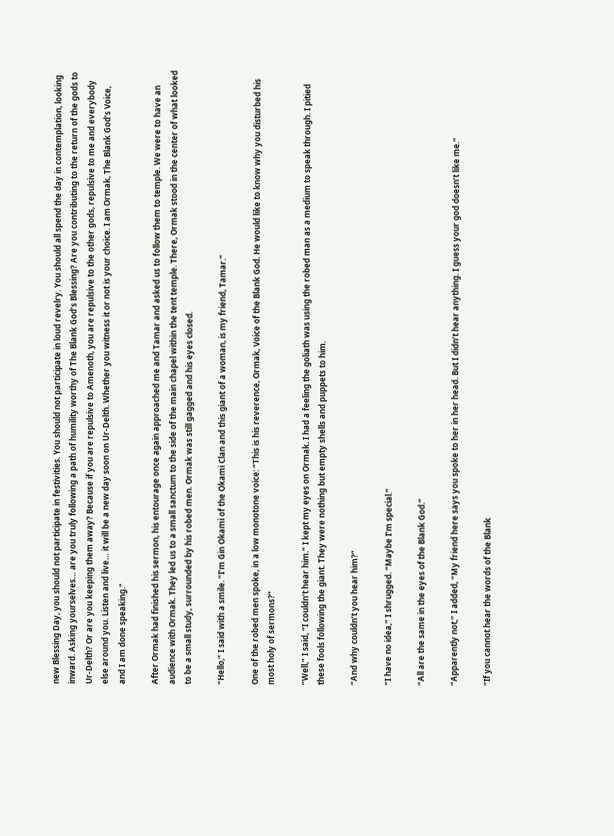new Blessing Day, you should not participate in festivities. You should not participate in loud revelry. You should all spend the day in contemplation, looking inward. Asking yourselves… are you truly following a path of humility worthy of The Blank God’s Blessing? Are you contributing to the return of the gods to Ur-Delth? Or are you keeping them away? Because if you are repulsive to Amenoth, you are repulsive to the other gods, repulsive to me and everybody else around you. Listen and live… it will be a new day soon on Ur-Delth. Whether you witness it or not is your choice. I am Ormak, The Blank God’s Voice, and I am done speaking."

After Ormak had finished his sermon, his entourage once again approached me and Tamar and asked us to follow them to temple. We were to have an audience with Ormak. They led us to a small sanctum to the side of the main chapel within the tent temple. There, Ormak stood in the center of what looked to be a small study, surrounded by his robed men. Ormak was still gagged and his eyes closed.

“Hello,” I said with a smile. “I’m Gin Okami of the Okami Clan and this giant of a woman, is my friend, Tamar.”

One of the robed men spoke, in a low monotone voice: “This is his reverence, Ormak, Voice of the Blank God. He would like to know why you disturbed his most holy of sermons?”

“Well,” I said, “I couldn’t hear him.” I kept my eyes on Ormak. I had a feeling the goliath was using the robed man as a medium to speak through. I pitied these fools following the giant. They were nothing but empty shells and puppets to him.

“And why couldn’t you hear him?”

“I have no idea,” I shrugged. “Maybe I’m special.”

“All are the same in the eyes of the Blank God.”

“Apparently not,” I added, “My friend here says you spoke to her in her head. But I didn’t hear anything. I guess your god doesn’t like me.”

“If you cannot hear the words of the Blank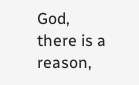God, there is a reason,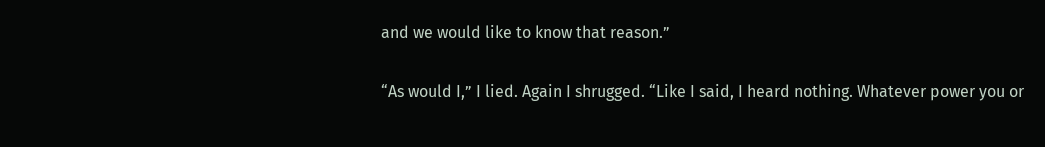and we would like to know that reason.”

“As would I,” I lied. Again I shrugged. “Like I said, I heard nothing. Whatever power you or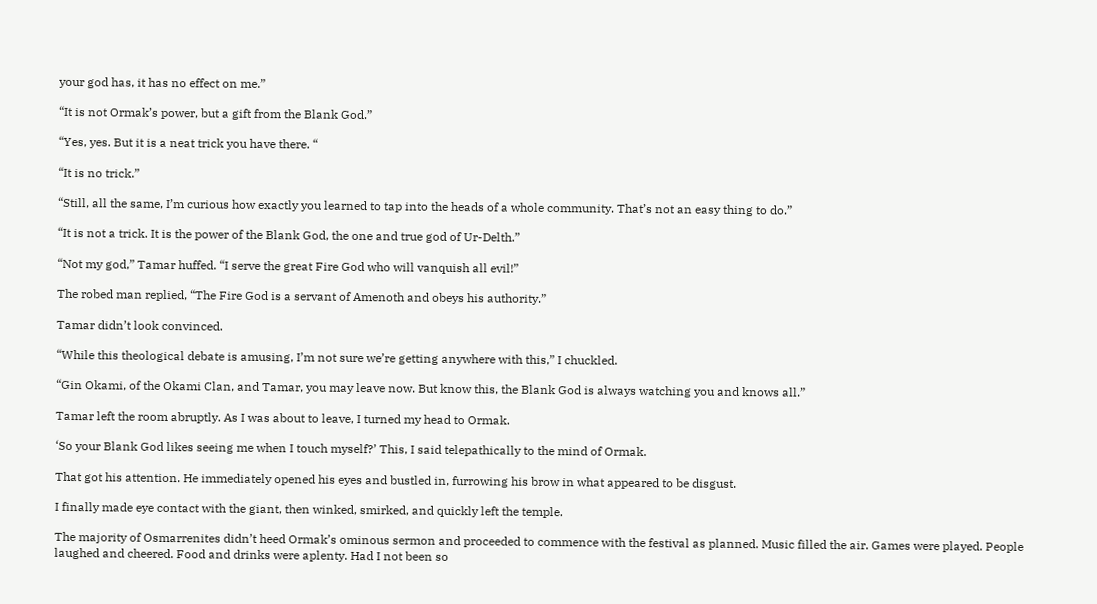your god has, it has no effect on me.”

“It is not Ormak’s power, but a gift from the Blank God.”

“Yes, yes. But it is a neat trick you have there. “

“It is no trick.”

“Still, all the same, I’m curious how exactly you learned to tap into the heads of a whole community. That’s not an easy thing to do.”

“It is not a trick. It is the power of the Blank God, the one and true god of Ur-Delth.”

“Not my god,” Tamar huffed. “I serve the great Fire God who will vanquish all evil!”

The robed man replied, “The Fire God is a servant of Amenoth and obeys his authority.”

Tamar didn’t look convinced.

“While this theological debate is amusing, I’m not sure we’re getting anywhere with this,” I chuckled.

“Gin Okami, of the Okami Clan, and Tamar, you may leave now. But know this, the Blank God is always watching you and knows all.”

Tamar left the room abruptly. As I was about to leave, I turned my head to Ormak.

‘So your Blank God likes seeing me when I touch myself?’ This, I said telepathically to the mind of Ormak.

That got his attention. He immediately opened his eyes and bustled in, furrowing his brow in what appeared to be disgust.

I finally made eye contact with the giant, then winked, smirked, and quickly left the temple.

The majority of Osmarrenites didn’t heed Ormak’s ominous sermon and proceeded to commence with the festival as planned. Music filled the air. Games were played. People laughed and cheered. Food and drinks were aplenty. Had I not been so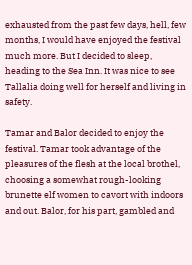exhausted from the past few days, hell, few months, I would have enjoyed the festival much more. But I decided to sleep, heading to the Sea Inn. It was nice to see Tallalia doing well for herself and living in safety.

Tamar and Balor decided to enjoy the festival. Tamar took advantage of the pleasures of the flesh at the local brothel, choosing a somewhat rough-looking brunette elf women to cavort with indoors and out. Balor, for his part, gambled and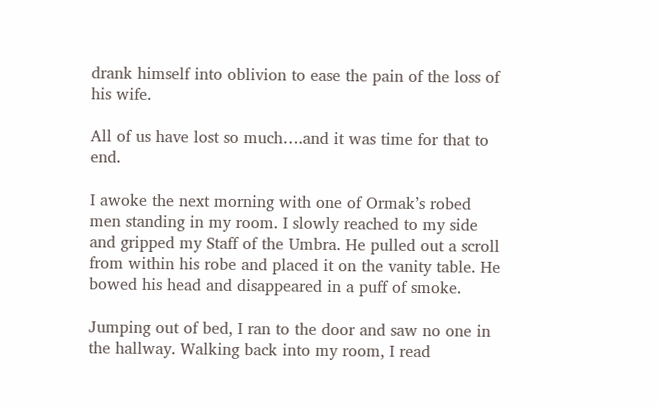drank himself into oblivion to ease the pain of the loss of his wife.

All of us have lost so much….and it was time for that to end.

I awoke the next morning with one of Ormak’s robed men standing in my room. I slowly reached to my side and gripped my Staff of the Umbra. He pulled out a scroll from within his robe and placed it on the vanity table. He bowed his head and disappeared in a puff of smoke.

Jumping out of bed, I ran to the door and saw no one in the hallway. Walking back into my room, I read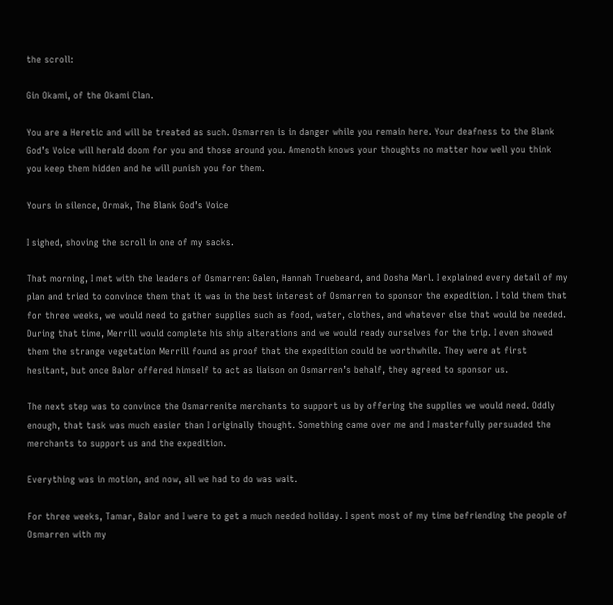the scroll:

Gin Okami, of the Okami Clan.

You are a Heretic and will be treated as such. Osmarren is in danger while you remain here. Your deafness to the Blank God’s Voice will herald doom for you and those around you. Amenoth knows your thoughts no matter how well you think you keep them hidden and he will punish you for them.

Yours in silence, Ormak, The Blank God’s Voice

I sighed, shoving the scroll in one of my sacks.

That morning, I met with the leaders of Osmarren: Galen, Hannah Truebeard, and Dosha Marl. I explained every detail of my plan and tried to convince them that it was in the best interest of Osmarren to sponsor the expedition. I told them that for three weeks, we would need to gather supplies such as food, water, clothes, and whatever else that would be needed. During that time, Merrill would complete his ship alterations and we would ready ourselves for the trip. I even showed them the strange vegetation Merrill found as proof that the expedition could be worthwhile. They were at first hesitant, but once Balor offered himself to act as liaison on Osmarren’s behalf, they agreed to sponsor us.

The next step was to convince the Osmarrenite merchants to support us by offering the supplies we would need. Oddly enough, that task was much easier than I originally thought. Something came over me and I masterfully persuaded the merchants to support us and the expedition.

Everything was in motion, and now, all we had to do was wait.

For three weeks, Tamar, Balor and I were to get a much needed holiday. I spent most of my time befriending the people of Osmarren with my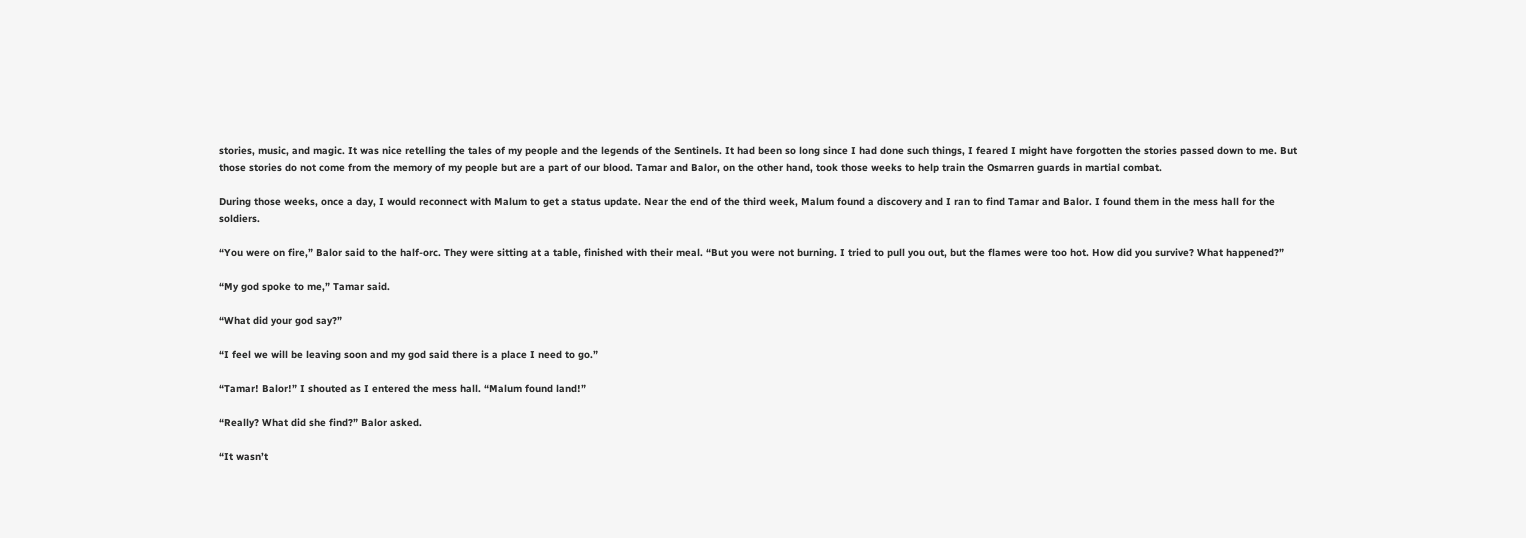stories, music, and magic. It was nice retelling the tales of my people and the legends of the Sentinels. It had been so long since I had done such things, I feared I might have forgotten the stories passed down to me. But those stories do not come from the memory of my people but are a part of our blood. Tamar and Balor, on the other hand, took those weeks to help train the Osmarren guards in martial combat.

During those weeks, once a day, I would reconnect with Malum to get a status update. Near the end of the third week, Malum found a discovery and I ran to find Tamar and Balor. I found them in the mess hall for the soldiers.

“You were on fire,” Balor said to the half-orc. They were sitting at a table, finished with their meal. “But you were not burning. I tried to pull you out, but the flames were too hot. How did you survive? What happened?”

“My god spoke to me,” Tamar said.

“What did your god say?”

“I feel we will be leaving soon and my god said there is a place I need to go.”

“Tamar! Balor!” I shouted as I entered the mess hall. “Malum found land!”

“Really? What did she find?” Balor asked.

“It wasn’t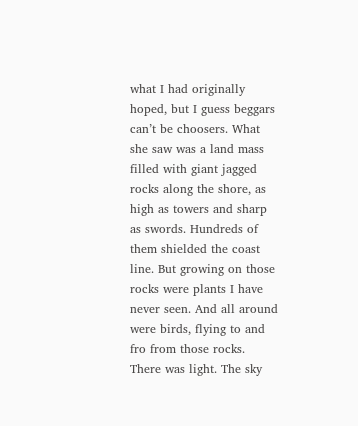what I had originally hoped, but I guess beggars can’t be choosers. What she saw was a land mass filled with giant jagged rocks along the shore, as high as towers and sharp as swords. Hundreds of them shielded the coast line. But growing on those rocks were plants I have never seen. And all around were birds, flying to and fro from those rocks. There was light. The sky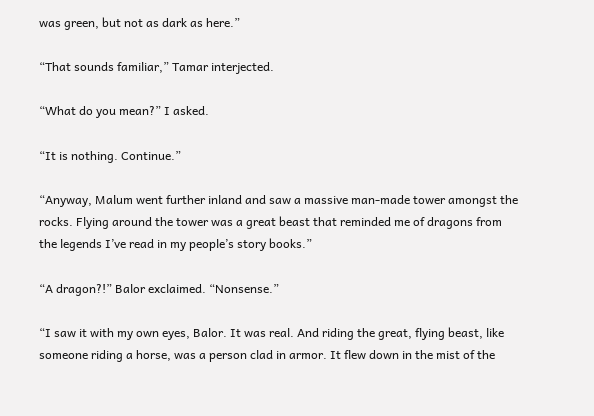was green, but not as dark as here.”

“That sounds familiar,” Tamar interjected.

“What do you mean?” I asked.

“It is nothing. Continue.”

“Anyway, Malum went further inland and saw a massive man-made tower amongst the rocks. Flying around the tower was a great beast that reminded me of dragons from the legends I’ve read in my people’s story books.”

“A dragon?!” Balor exclaimed. “Nonsense.”

“I saw it with my own eyes, Balor. It was real. And riding the great, flying beast, like someone riding a horse, was a person clad in armor. It flew down in the mist of the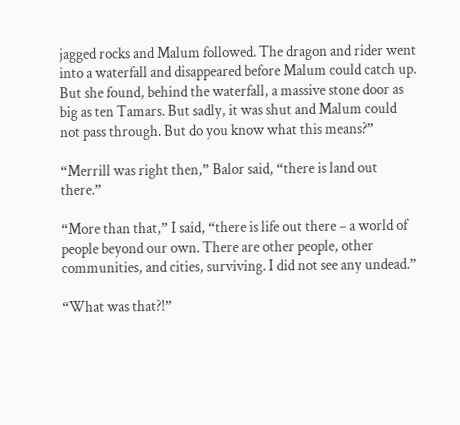jagged rocks and Malum followed. The dragon and rider went into a waterfall and disappeared before Malum could catch up. But she found, behind the waterfall, a massive stone door as big as ten Tamars. But sadly, it was shut and Malum could not pass through. But do you know what this means?”

“Merrill was right then,” Balor said, “there is land out there.”

“More than that,” I said, “there is life out there – a world of people beyond our own. There are other people, other communities, and cities, surviving. I did not see any undead.”

“What was that?!”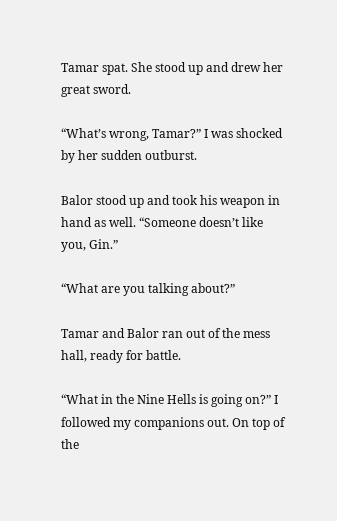Tamar spat. She stood up and drew her great sword.

“What’s wrong, Tamar?” I was shocked by her sudden outburst.

Balor stood up and took his weapon in hand as well. “Someone doesn’t like you, Gin.”

“What are you talking about?”

Tamar and Balor ran out of the mess hall, ready for battle.

“What in the Nine Hells is going on?” I followed my companions out. On top of the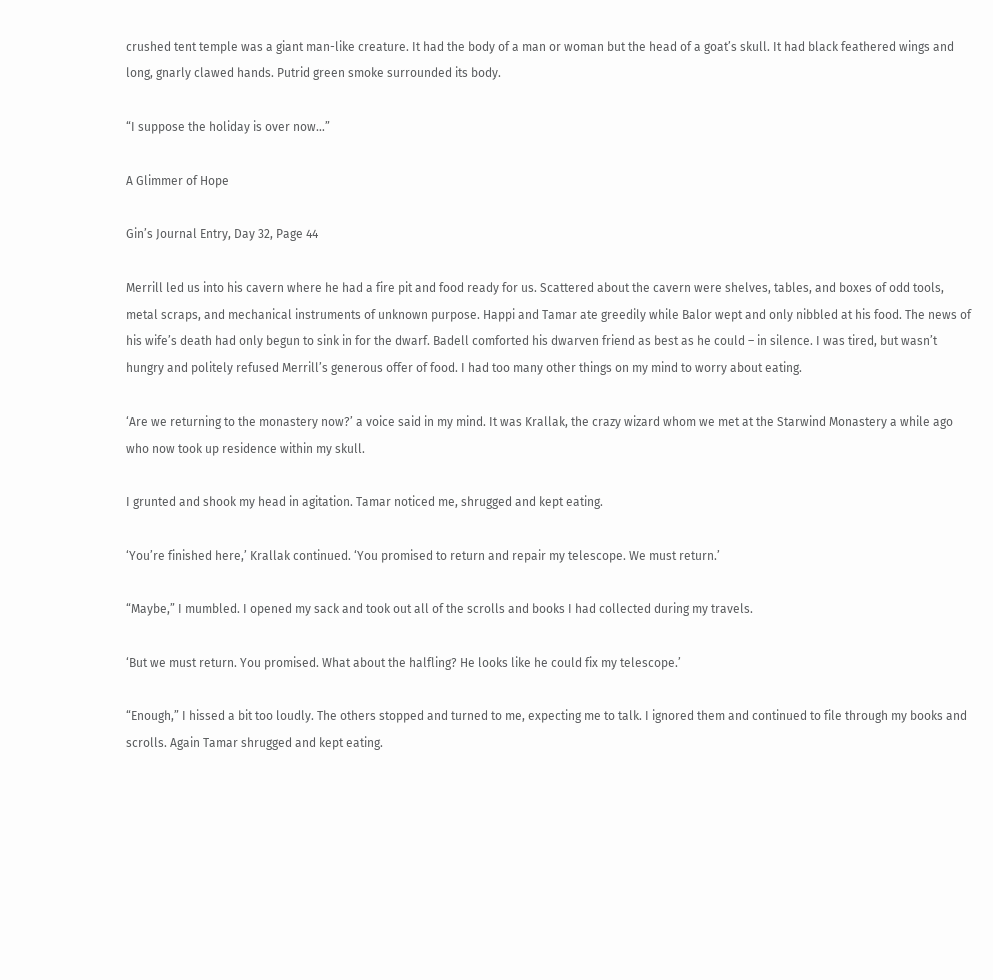crushed tent temple was a giant man-like creature. It had the body of a man or woman but the head of a goat’s skull. It had black feathered wings and long, gnarly clawed hands. Putrid green smoke surrounded its body.

“I suppose the holiday is over now…”

A Glimmer of Hope

Gin’s Journal Entry, Day 32, Page 44

Merrill led us into his cavern where he had a fire pit and food ready for us. Scattered about the cavern were shelves, tables, and boxes of odd tools, metal scraps, and mechanical instruments of unknown purpose. Happi and Tamar ate greedily while Balor wept and only nibbled at his food. The news of his wife’s death had only begun to sink in for the dwarf. Badell comforted his dwarven friend as best as he could – in silence. I was tired, but wasn’t hungry and politely refused Merrill’s generous offer of food. I had too many other things on my mind to worry about eating.

‘Are we returning to the monastery now?’ a voice said in my mind. It was Krallak, the crazy wizard whom we met at the Starwind Monastery a while ago who now took up residence within my skull.

I grunted and shook my head in agitation. Tamar noticed me, shrugged and kept eating.

‘You’re finished here,’ Krallak continued. ‘You promised to return and repair my telescope. We must return.’

“Maybe,” I mumbled. I opened my sack and took out all of the scrolls and books I had collected during my travels.

‘But we must return. You promised. What about the halfling? He looks like he could fix my telescope.’

“Enough,” I hissed a bit too loudly. The others stopped and turned to me, expecting me to talk. I ignored them and continued to file through my books and scrolls. Again Tamar shrugged and kept eating.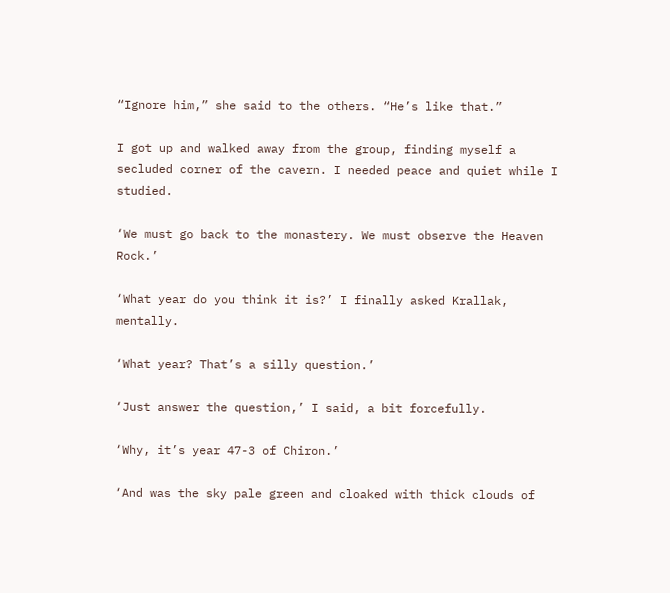“Ignore him,” she said to the others. “He’s like that.”

I got up and walked away from the group, finding myself a secluded corner of the cavern. I needed peace and quiet while I studied.

‘We must go back to the monastery. We must observe the Heaven Rock.’

‘What year do you think it is?’ I finally asked Krallak, mentally.

‘What year? That’s a silly question.’

‘Just answer the question,’ I said, a bit forcefully.

‘Why, it’s year 47-3 of Chiron.’

‘And was the sky pale green and cloaked with thick clouds of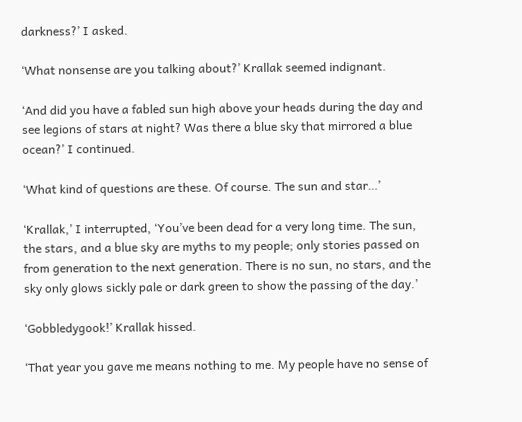darkness?’ I asked.

‘What nonsense are you talking about?’ Krallak seemed indignant.

‘And did you have a fabled sun high above your heads during the day and see legions of stars at night? Was there a blue sky that mirrored a blue ocean?’ I continued.

‘What kind of questions are these. Of course. The sun and star…’

‘Krallak,’ I interrupted, ‘You’ve been dead for a very long time. The sun, the stars, and a blue sky are myths to my people; only stories passed on from generation to the next generation. There is no sun, no stars, and the sky only glows sickly pale or dark green to show the passing of the day.’

‘Gobbledygook!’ Krallak hissed.

‘That year you gave me means nothing to me. My people have no sense of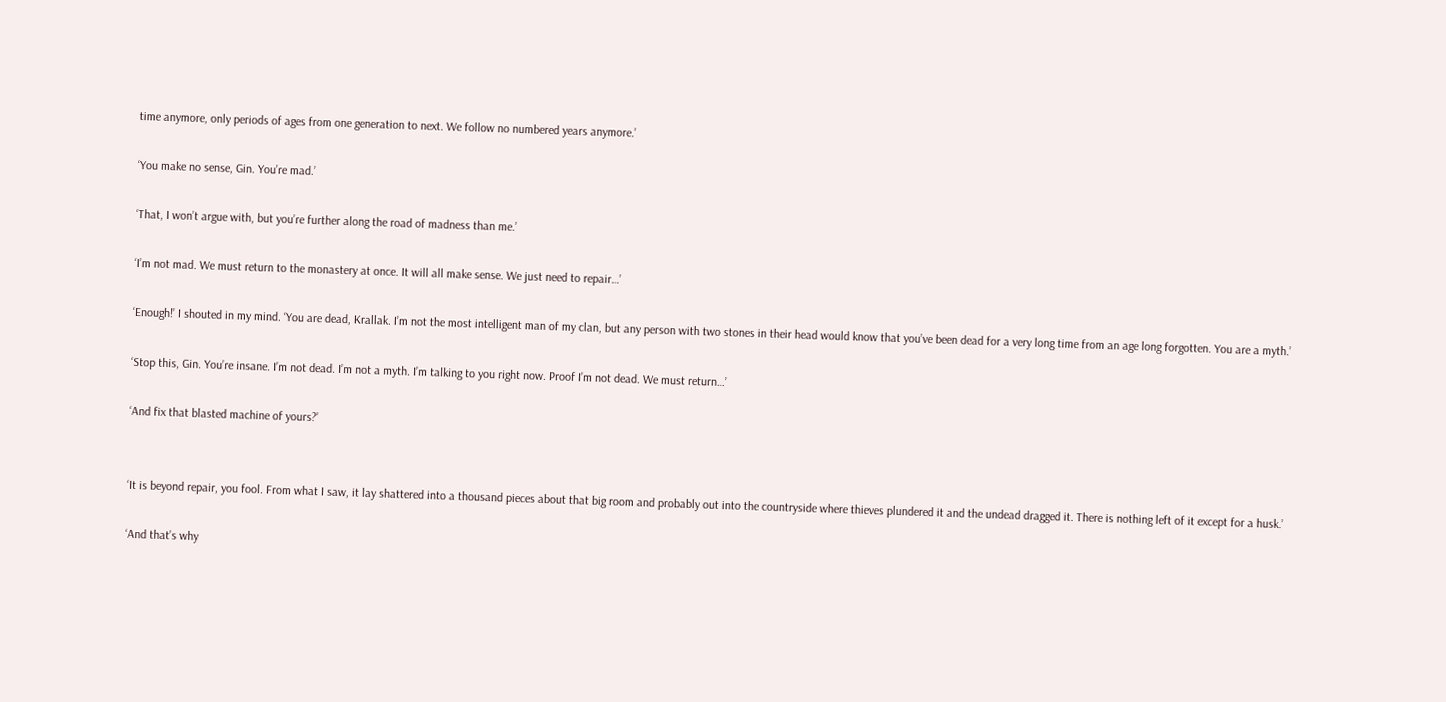time anymore, only periods of ages from one generation to next. We follow no numbered years anymore.’

‘You make no sense, Gin. You’re mad.’

‘That, I won’t argue with, but you’re further along the road of madness than me.’

‘I’m not mad. We must return to the monastery at once. It will all make sense. We just need to repair…’

‘Enough!’ I shouted in my mind. ‘You are dead, Krallak. I’m not the most intelligent man of my clan, but any person with two stones in their head would know that you’ve been dead for a very long time from an age long forgotten. You are a myth.’

‘Stop this, Gin. You’re insane. I’m not dead. I’m not a myth. I’m talking to you right now. Proof I’m not dead. We must return…’

‘And fix that blasted machine of yours?’


‘It is beyond repair, you fool. From what I saw, it lay shattered into a thousand pieces about that big room and probably out into the countryside where thieves plundered it and the undead dragged it. There is nothing left of it except for a husk.’

‘And that’s why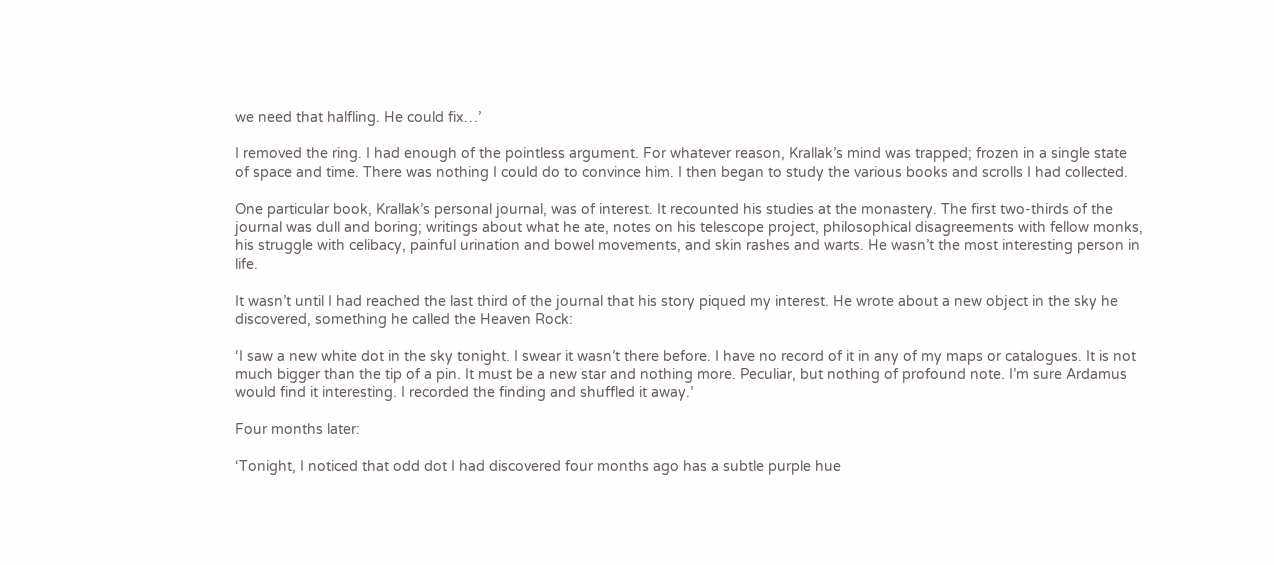we need that halfling. He could fix…’

I removed the ring. I had enough of the pointless argument. For whatever reason, Krallak’s mind was trapped; frozen in a single state of space and time. There was nothing I could do to convince him. I then began to study the various books and scrolls I had collected.

One particular book, Krallak’s personal journal, was of interest. It recounted his studies at the monastery. The first two-thirds of the journal was dull and boring; writings about what he ate, notes on his telescope project, philosophical disagreements with fellow monks, his struggle with celibacy, painful urination and bowel movements, and skin rashes and warts. He wasn’t the most interesting person in life.

It wasn’t until I had reached the last third of the journal that his story piqued my interest. He wrote about a new object in the sky he discovered, something he called the Heaven Rock:

‘I saw a new white dot in the sky tonight. I swear it wasn’t there before. I have no record of it in any of my maps or catalogues. It is not much bigger than the tip of a pin. It must be a new star and nothing more. Peculiar, but nothing of profound note. I’m sure Ardamus would find it interesting. I recorded the finding and shuffled it away.’

Four months later:

‘Tonight, I noticed that odd dot I had discovered four months ago has a subtle purple hue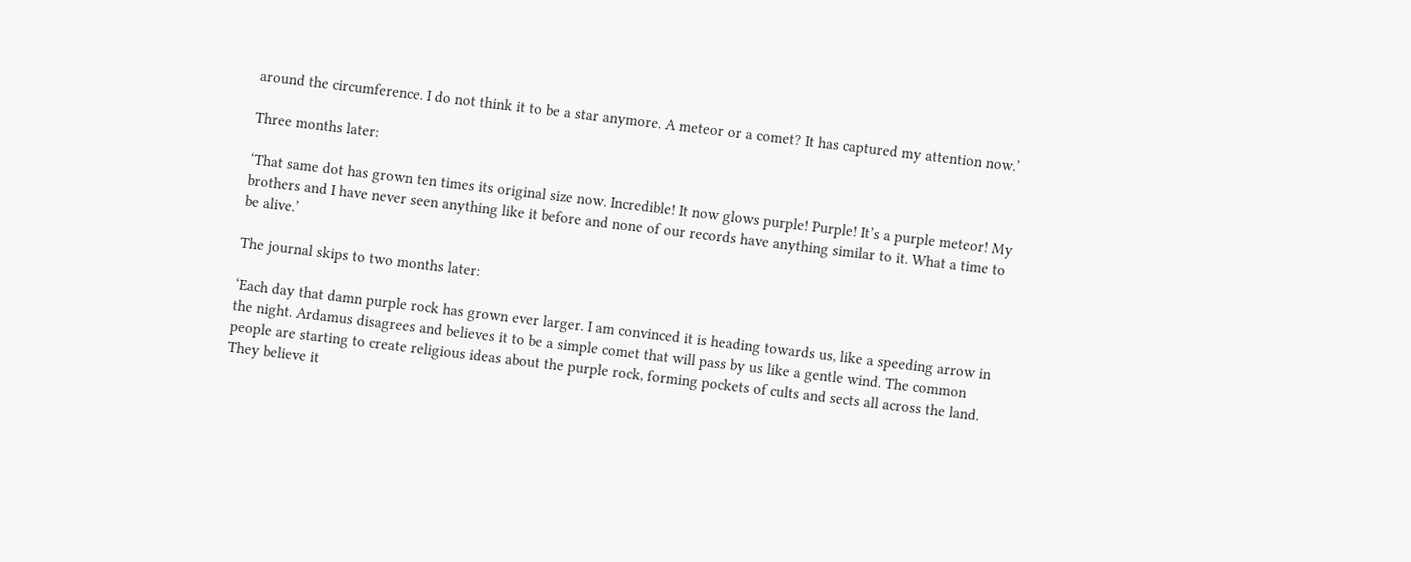around the circumference. I do not think it to be a star anymore. A meteor or a comet? It has captured my attention now.’

Three months later:

‘That same dot has grown ten times its original size now. Incredible! It now glows purple! Purple! It’s a purple meteor! My brothers and I have never seen anything like it before and none of our records have anything similar to it. What a time to be alive.’

The journal skips to two months later:

‘Each day that damn purple rock has grown ever larger. I am convinced it is heading towards us, like a speeding arrow in the night. Ardamus disagrees and believes it to be a simple comet that will pass by us like a gentle wind. The common people are starting to create religious ideas about the purple rock, forming pockets of cults and sects all across the land. They believe it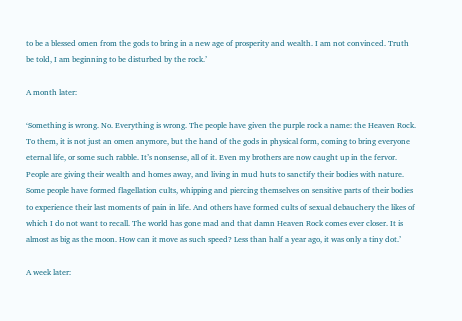to be a blessed omen from the gods to bring in a new age of prosperity and wealth. I am not convinced. Truth be told, I am beginning to be disturbed by the rock.’

A month later:

‘Something is wrong. No. Everything is wrong. The people have given the purple rock a name: the Heaven Rock. To them, it is not just an omen anymore, but the hand of the gods in physical form, coming to bring everyone eternal life, or some such rabble. It’s nonsense, all of it. Even my brothers are now caught up in the fervor. People are giving their wealth and homes away, and living in mud huts to sanctify their bodies with nature. Some people have formed flagellation cults, whipping and piercing themselves on sensitive parts of their bodies to experience their last moments of pain in life. And others have formed cults of sexual debauchery the likes of which I do not want to recall. The world has gone mad and that damn Heaven Rock comes ever closer. It is almost as big as the moon. How can it move as such speed? Less than half a year ago, it was only a tiny dot.’

A week later: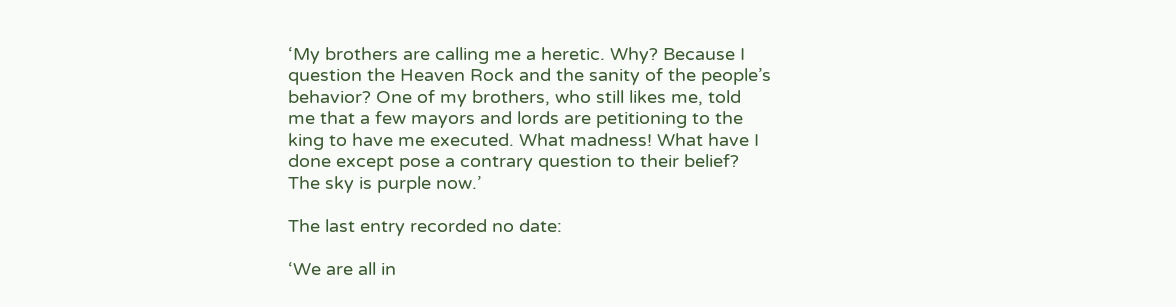‘My brothers are calling me a heretic. Why? Because I question the Heaven Rock and the sanity of the people’s behavior? One of my brothers, who still likes me, told me that a few mayors and lords are petitioning to the king to have me executed. What madness! What have I done except pose a contrary question to their belief? The sky is purple now.’

The last entry recorded no date:

‘We are all in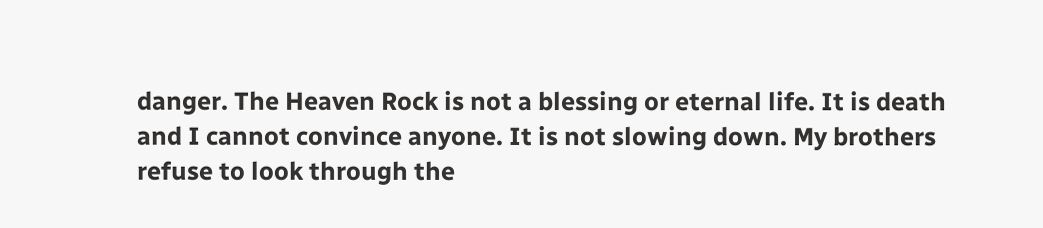danger. The Heaven Rock is not a blessing or eternal life. It is death and I cannot convince anyone. It is not slowing down. My brothers refuse to look through the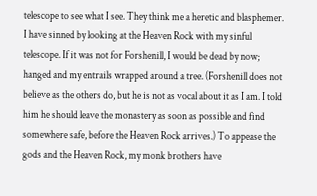telescope to see what I see. They think me a heretic and blasphemer. I have sinned by looking at the Heaven Rock with my sinful telescope. If it was not for Forshenill, I would be dead by now; hanged and my entrails wrapped around a tree. (Forshenill does not believe as the others do, but he is not as vocal about it as I am. I told him he should leave the monastery as soon as possible and find somewhere safe, before the Heaven Rock arrives.) To appease the gods and the Heaven Rock, my monk brothers have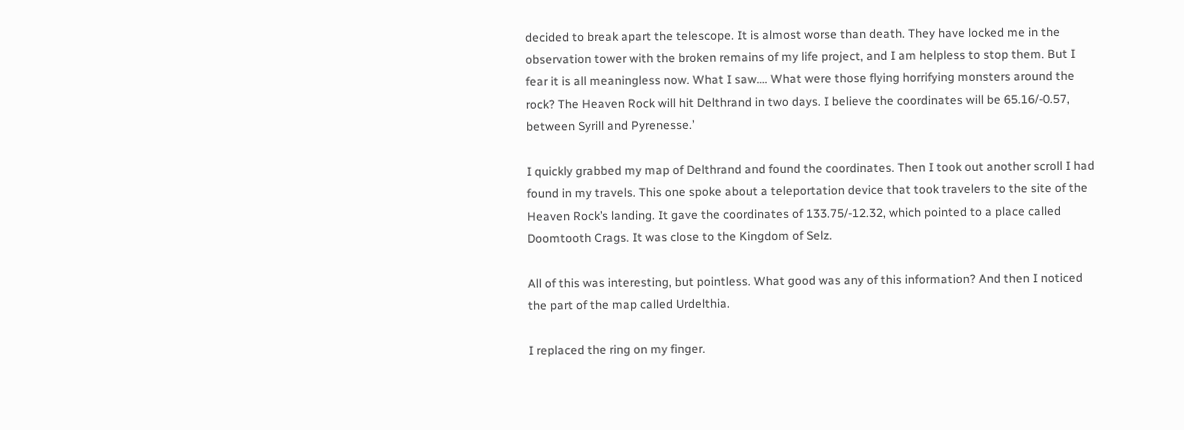decided to break apart the telescope. It is almost worse than death. They have locked me in the observation tower with the broken remains of my life project, and I am helpless to stop them. But I fear it is all meaningless now. What I saw…. What were those flying horrifying monsters around the rock? The Heaven Rock will hit Delthrand in two days. I believe the coordinates will be 65.16/-0.57, between Syrill and Pyrenesse.’

I quickly grabbed my map of Delthrand and found the coordinates. Then I took out another scroll I had found in my travels. This one spoke about a teleportation device that took travelers to the site of the Heaven Rock’s landing. It gave the coordinates of 133.75/-12.32, which pointed to a place called Doomtooth Crags. It was close to the Kingdom of Selz.

All of this was interesting, but pointless. What good was any of this information? And then I noticed the part of the map called Urdelthia.

I replaced the ring on my finger.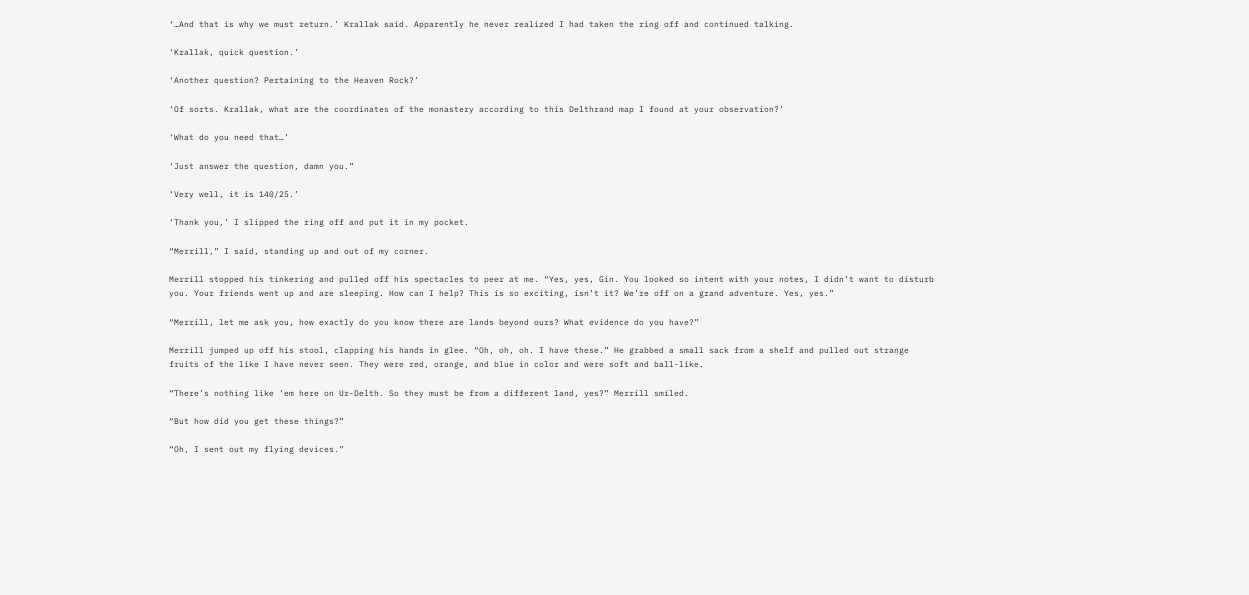‘…And that is why we must return.’ Krallak said. Apparently he never realized I had taken the ring off and continued talking.

‘Krallak, quick question.’

‘Another question? Pertaining to the Heaven Rock?’

‘Of sorts. Krallak, what are the coordinates of the monastery according to this Delthrand map I found at your observation?’

‘What do you need that…’

‘Just answer the question, damn you.”

‘Very well, it is 140/25.’

‘Thank you,’ I slipped the ring off and put it in my pocket.

“Merrill,” I said, standing up and out of my corner.

Merrill stopped his tinkering and pulled off his spectacles to peer at me. “Yes, yes, Gin. You looked so intent with your notes, I didn’t want to disturb you. Your friends went up and are sleeping. How can I help? This is so exciting, isn’t it? We’re off on a grand adventure. Yes, yes.”

“Merrill, let me ask you, how exactly do you know there are lands beyond ours? What evidence do you have?”

Merrill jumped up off his stool, clapping his hands in glee. “Oh, oh, oh. I have these.” He grabbed a small sack from a shelf and pulled out strange fruits of the like I have never seen. They were red, orange, and blue in color and were soft and ball-like.

“There’s nothing like ’em here on Ur-Delth. So they must be from a different land, yes?” Merrill smiled.

“But how did you get these things?”

“Oh, I sent out my flying devices.”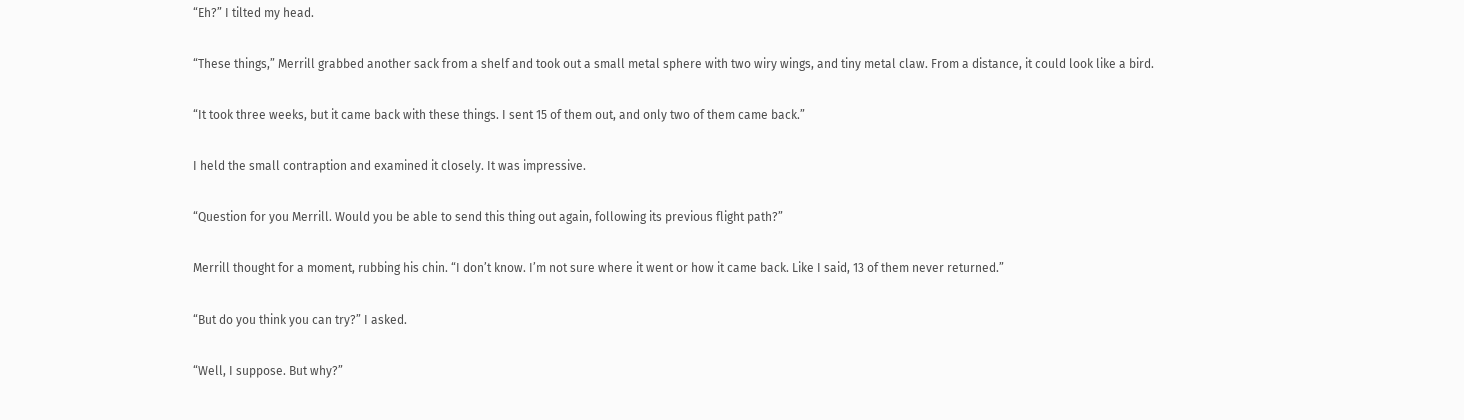“Eh?” I tilted my head.

“These things,” Merrill grabbed another sack from a shelf and took out a small metal sphere with two wiry wings, and tiny metal claw. From a distance, it could look like a bird.

“It took three weeks, but it came back with these things. I sent 15 of them out, and only two of them came back.”

I held the small contraption and examined it closely. It was impressive.

“Question for you Merrill. Would you be able to send this thing out again, following its previous flight path?”

Merrill thought for a moment, rubbing his chin. “I don’t know. I’m not sure where it went or how it came back. Like I said, 13 of them never returned.”

“But do you think you can try?” I asked.

“Well, I suppose. But why?”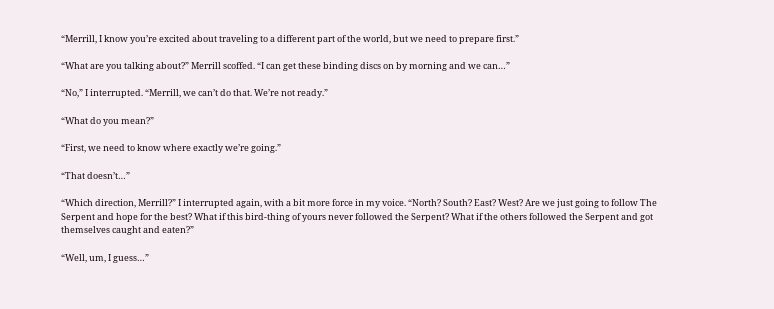“Merrill, I know you’re excited about traveling to a different part of the world, but we need to prepare first.”

“What are you talking about?” Merrill scoffed. “I can get these binding discs on by morning and we can…”

“No,” I interrupted. “Merrill, we can’t do that. We’re not ready.”

“What do you mean?”

“First, we need to know where exactly we’re going.”

“That doesn’t…”

“Which direction, Merrill?” I interrupted again, with a bit more force in my voice. “North? South? East? West? Are we just going to follow The Serpent and hope for the best? What if this bird-thing of yours never followed the Serpent? What if the others followed the Serpent and got themselves caught and eaten?”

“Well, um, I guess…”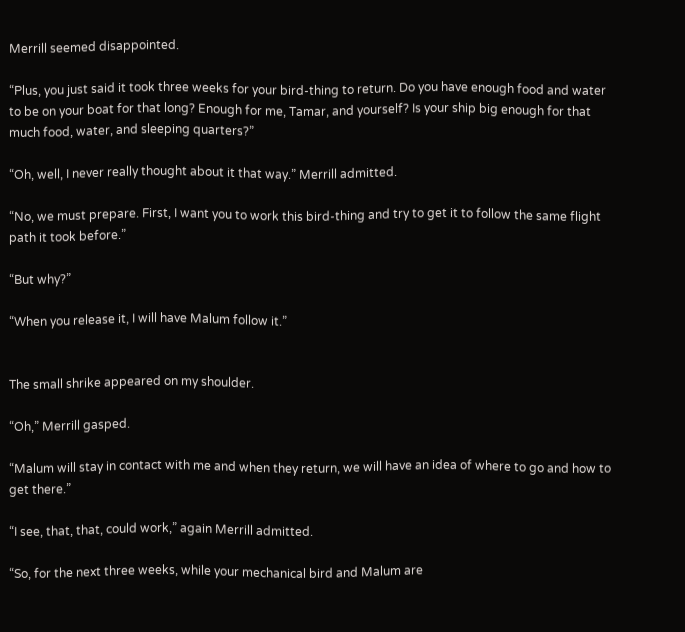Merrill seemed disappointed.

“Plus, you just said it took three weeks for your bird-thing to return. Do you have enough food and water to be on your boat for that long? Enough for me, Tamar, and yourself? Is your ship big enough for that much food, water, and sleeping quarters?”

“Oh, well, I never really thought about it that way.” Merrill admitted.

“No, we must prepare. First, I want you to work this bird-thing and try to get it to follow the same flight path it took before.”

“But why?”

“When you release it, I will have Malum follow it.”


The small shrike appeared on my shoulder.

“Oh,” Merrill gasped.

“Malum will stay in contact with me and when they return, we will have an idea of where to go and how to get there.”

“I see, that, that, could work,” again Merrill admitted.

“So, for the next three weeks, while your mechanical bird and Malum are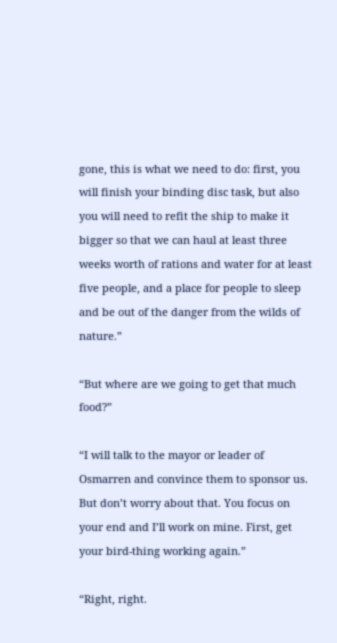gone, this is what we need to do: first, you will finish your binding disc task, but also you will need to refit the ship to make it bigger so that we can haul at least three weeks worth of rations and water for at least five people, and a place for people to sleep and be out of the danger from the wilds of nature.”

“But where are we going to get that much food?”

“I will talk to the mayor or leader of Osmarren and convince them to sponsor us. But don’t worry about that. You focus on your end and I’ll work on mine. First, get your bird-thing working again.”

“Right, right.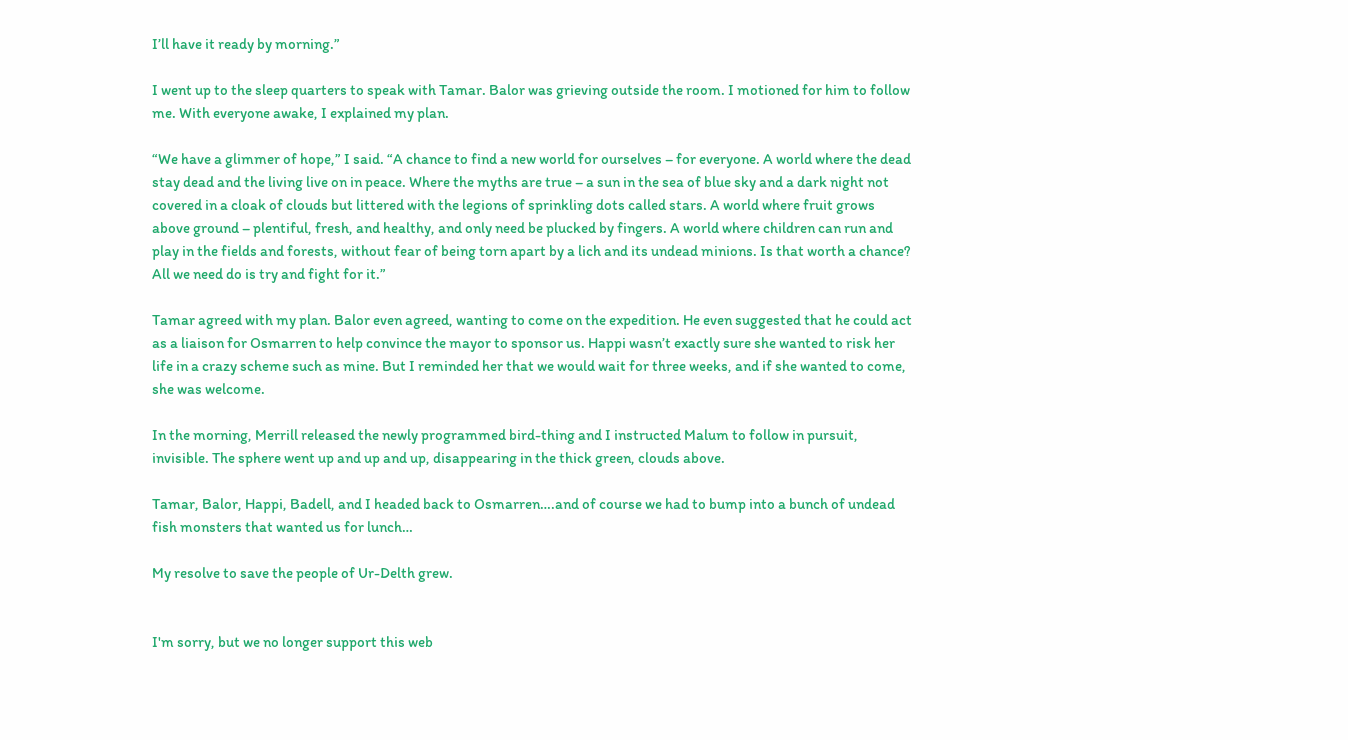I’ll have it ready by morning.”

I went up to the sleep quarters to speak with Tamar. Balor was grieving outside the room. I motioned for him to follow me. With everyone awake, I explained my plan.

“We have a glimmer of hope,” I said. “A chance to find a new world for ourselves – for everyone. A world where the dead stay dead and the living live on in peace. Where the myths are true – a sun in the sea of blue sky and a dark night not covered in a cloak of clouds but littered with the legions of sprinkling dots called stars. A world where fruit grows above ground – plentiful, fresh, and healthy, and only need be plucked by fingers. A world where children can run and play in the fields and forests, without fear of being torn apart by a lich and its undead minions. Is that worth a chance? All we need do is try and fight for it.”

Tamar agreed with my plan. Balor even agreed, wanting to come on the expedition. He even suggested that he could act as a liaison for Osmarren to help convince the mayor to sponsor us. Happi wasn’t exactly sure she wanted to risk her life in a crazy scheme such as mine. But I reminded her that we would wait for three weeks, and if she wanted to come, she was welcome.

In the morning, Merrill released the newly programmed bird-thing and I instructed Malum to follow in pursuit, invisible. The sphere went up and up and up, disappearing in the thick green, clouds above.

Tamar, Balor, Happi, Badell, and I headed back to Osmarren….and of course we had to bump into a bunch of undead fish monsters that wanted us for lunch…

My resolve to save the people of Ur-Delth grew.


I'm sorry, but we no longer support this web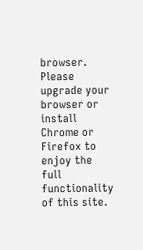browser. Please upgrade your browser or install Chrome or Firefox to enjoy the full functionality of this site.